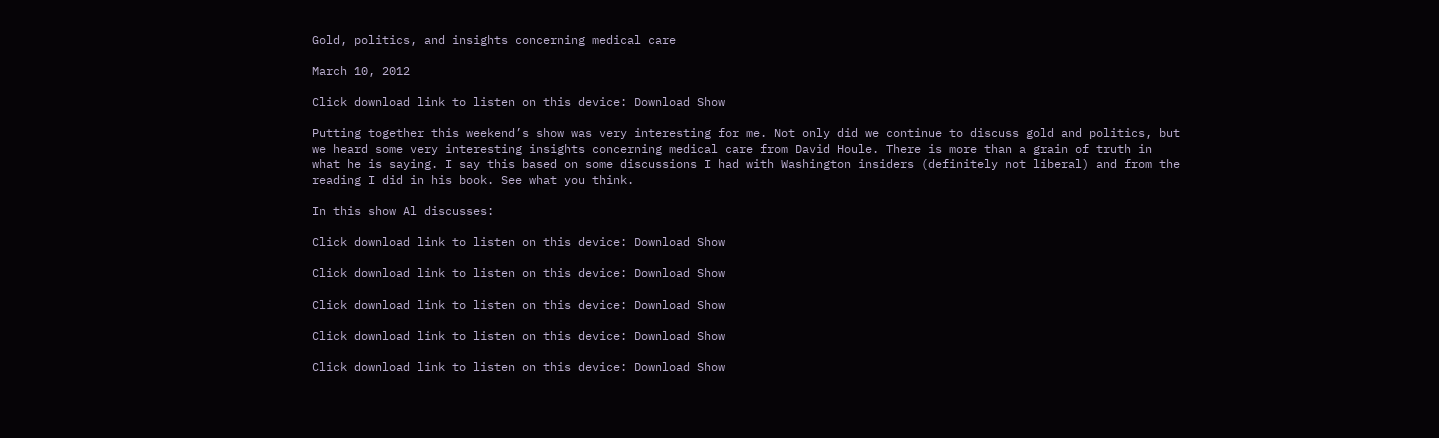Gold, politics, and insights concerning medical care

March 10, 2012

Click download link to listen on this device: Download Show

Putting together this weekend’s show was very interesting for me. Not only did we continue to discuss gold and politics, but we heard some very interesting insights concerning medical care from David Houle. There is more than a grain of truth in what he is saying. I say this based on some discussions I had with Washington insiders (definitely not liberal) and from the reading I did in his book. See what you think.

In this show Al discusses:

Click download link to listen on this device: Download Show

Click download link to listen on this device: Download Show

Click download link to listen on this device: Download Show

Click download link to listen on this device: Download Show

Click download link to listen on this device: Download Show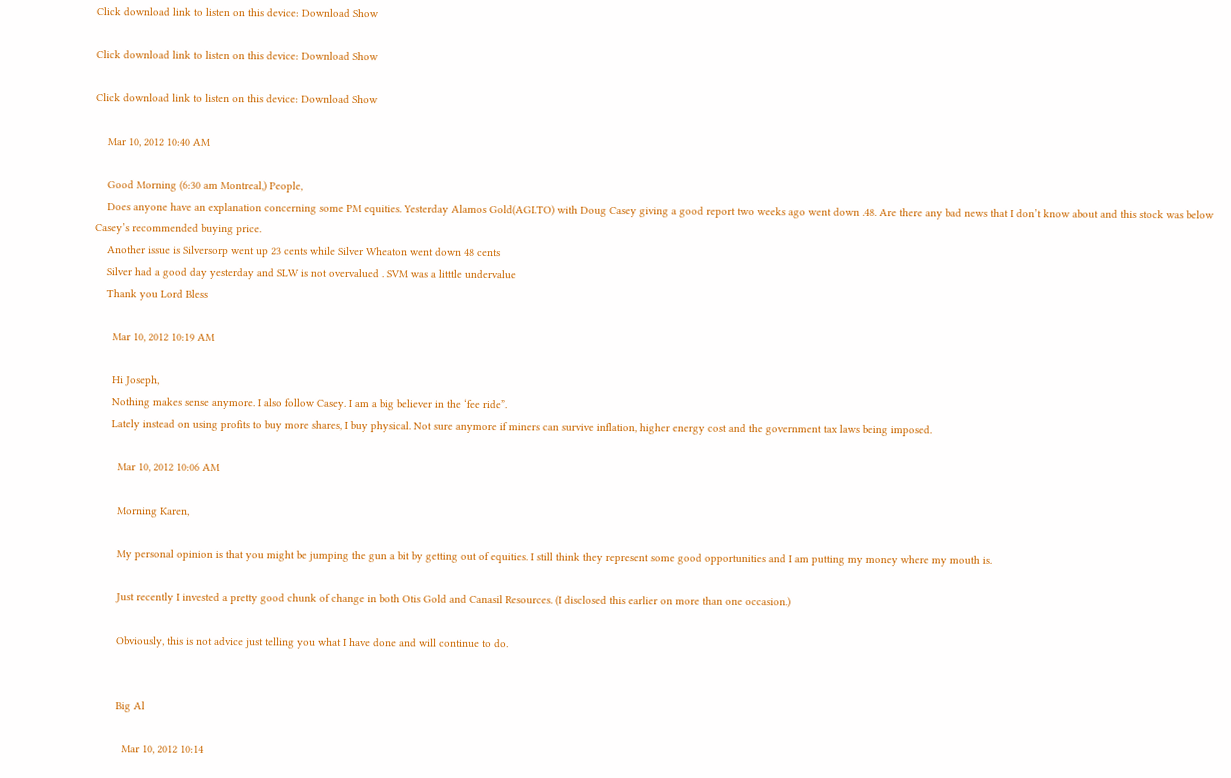Click download link to listen on this device: Download Show

Click download link to listen on this device: Download Show

Click download link to listen on this device: Download Show

    Mar 10, 2012 10:40 AM

    Good Morning (6:30 am Montreal,) People,
    Does anyone have an explanation concerning some PM equities. Yesterday Alamos Gold(AGI.TO) with Doug Casey giving a good report two weeks ago went down .48. Are there any bad news that I don’t know about and this stock was below Casey’s recommended buying price.
    Another issue is Silversorp went up 23 cents while Silver Wheaton went down 48 cents
    Silver had a good day yesterday and SLW is not overvalued . SVM was a litttle undervalue
    Thank you Lord Bless

      Mar 10, 2012 10:19 AM

      Hi Joseph,
      Nothing makes sense anymore. I also follow Casey. I am a big believer in the ‘fee ride”.
      Lately instead on using profits to buy more shares, I buy physical. Not sure anymore if miners can survive inflation, higher energy cost and the government tax laws being imposed.

        Mar 10, 2012 10:06 AM

        Morning Karen,

        My personal opinion is that you might be jumping the gun a bit by getting out of equities. I still think they represent some good opportunities and I am putting my money where my mouth is.

        Just recently I invested a pretty good chunk of change in both Otis Gold and Canasil Resources. (I disclosed this earlier on more than one occasion.)

        Obviously, this is not advice just telling you what I have done and will continue to do.


        Big Al

          Mar 10, 2012 10:14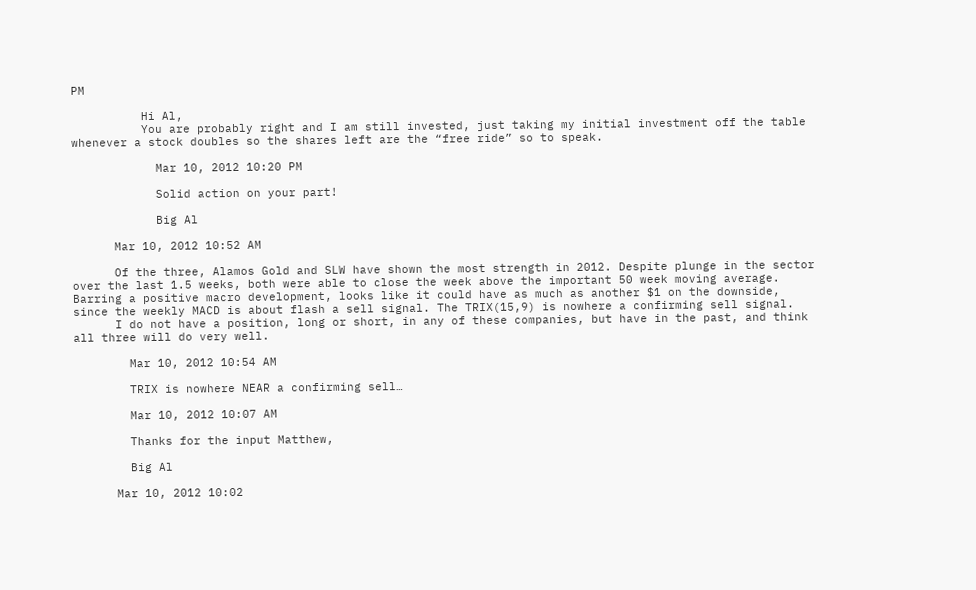PM

          Hi Al,
          You are probably right and I am still invested, just taking my initial investment off the table whenever a stock doubles so the shares left are the “free ride” so to speak.

            Mar 10, 2012 10:20 PM

            Solid action on your part!

            Big Al

      Mar 10, 2012 10:52 AM

      Of the three, Alamos Gold and SLW have shown the most strength in 2012. Despite plunge in the sector over the last 1.5 weeks, both were able to close the week above the important 50 week moving average. Barring a positive macro development, looks like it could have as much as another $1 on the downside, since the weekly MACD is about flash a sell signal. The TRIX(15,9) is nowhere a confirming sell signal.
      I do not have a position, long or short, in any of these companies, but have in the past, and think all three will do very well.

        Mar 10, 2012 10:54 AM

        TRIX is nowhere NEAR a confirming sell…

        Mar 10, 2012 10:07 AM

        Thanks for the input Matthew,

        Big Al

      Mar 10, 2012 10:02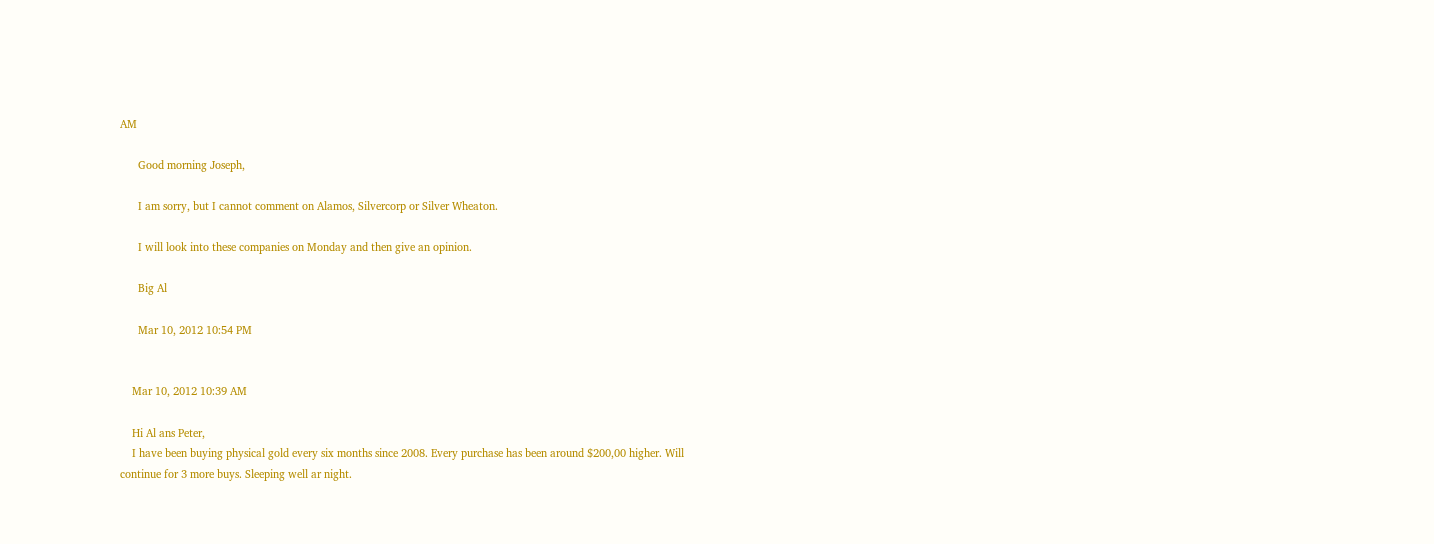AM

      Good morning Joseph,

      I am sorry, but I cannot comment on Alamos, Silvercorp or Silver Wheaton.

      I will look into these companies on Monday and then give an opinion.

      Big Al

      Mar 10, 2012 10:54 PM


    Mar 10, 2012 10:39 AM

    Hi Al ans Peter,
    I have been buying physical gold every six months since 2008. Every purchase has been around $200,00 higher. Will continue for 3 more buys. Sleeping well ar night.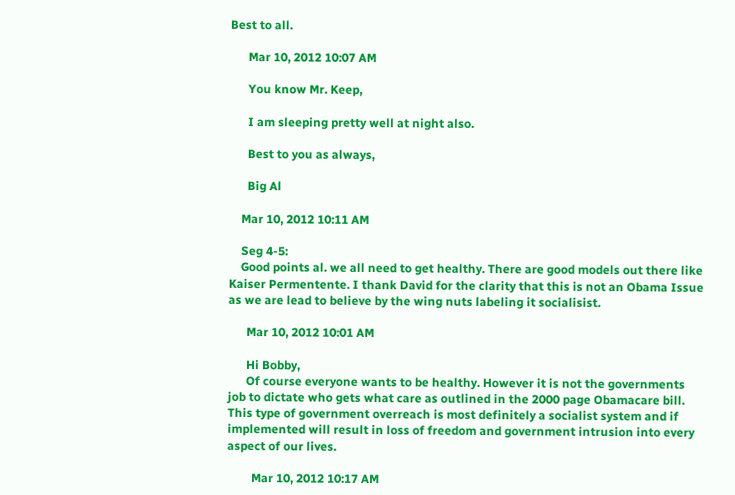Best to all.

      Mar 10, 2012 10:07 AM

      You know Mr. Keep,

      I am sleeping pretty well at night also.

      Best to you as always,

      Big Al

    Mar 10, 2012 10:11 AM

    Seg 4-5:
    Good points al. we all need to get healthy. There are good models out there like Kaiser Permentente. I thank David for the clarity that this is not an Obama Issue as we are lead to believe by the wing nuts labeling it socialisist.

      Mar 10, 2012 10:01 AM

      Hi Bobby,
      Of course everyone wants to be healthy. However it is not the governments job to dictate who gets what care as outlined in the 2000 page Obamacare bill. This type of government overreach is most definitely a socialist system and if implemented will result in loss of freedom and government intrusion into every aspect of our lives.

        Mar 10, 2012 10:17 AM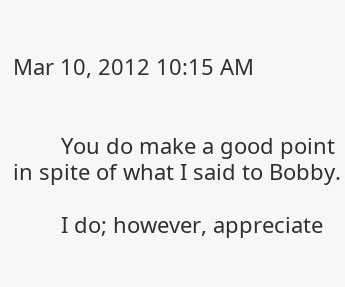Mar 10, 2012 10:15 AM


        You do make a good point in spite of what I said to Bobby.

        I do; however, appreciate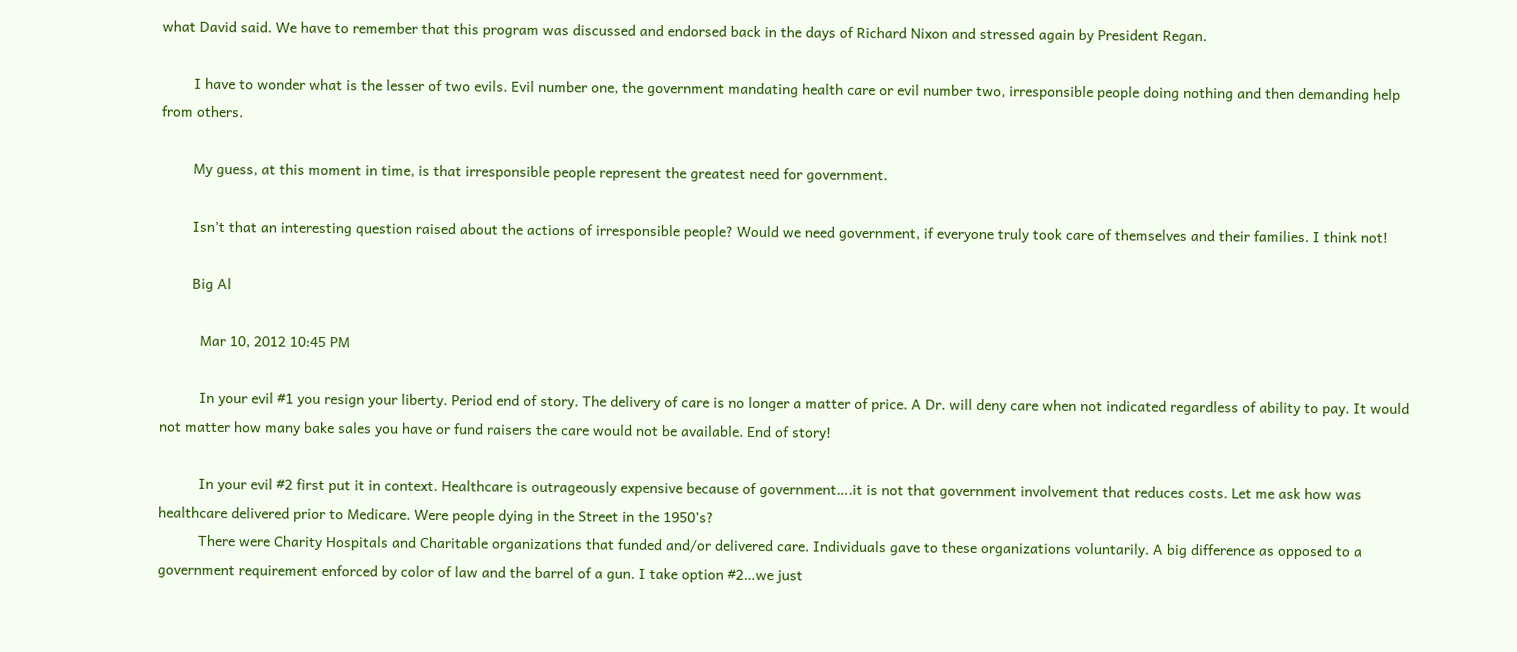what David said. We have to remember that this program was discussed and endorsed back in the days of Richard Nixon and stressed again by President Regan.

        I have to wonder what is the lesser of two evils. Evil number one, the government mandating health care or evil number two, irresponsible people doing nothing and then demanding help from others.

        My guess, at this moment in time, is that irresponsible people represent the greatest need for government.

        Isn’t that an interesting question raised about the actions of irresponsible people? Would we need government, if everyone truly took care of themselves and their families. I think not!

        Big Al

          Mar 10, 2012 10:45 PM

          In your evil #1 you resign your liberty. Period end of story. The delivery of care is no longer a matter of price. A Dr. will deny care when not indicated regardless of ability to pay. It would not matter how many bake sales you have or fund raisers the care would not be available. End of story!

          In your evil #2 first put it in context. Healthcare is outrageously expensive because of government….it is not that government involvement that reduces costs. Let me ask how was healthcare delivered prior to Medicare. Were people dying in the Street in the 1950’s?
          There were Charity Hospitals and Charitable organizations that funded and/or delivered care. Individuals gave to these organizations voluntarily. A big difference as opposed to a government requirement enforced by color of law and the barrel of a gun. I take option #2…we just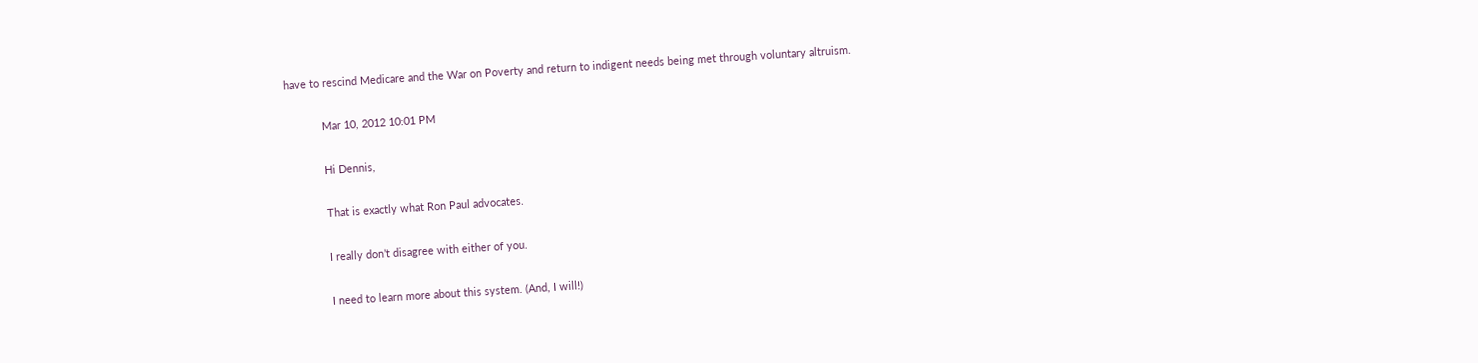have to rescind Medicare and the War on Poverty and return to indigent needs being met through voluntary altruism.

            Mar 10, 2012 10:01 PM

            Hi Dennis,

            That is exactly what Ron Paul advocates.

            I really don’t disagree with either of you.

            I need to learn more about this system. (And, I will!)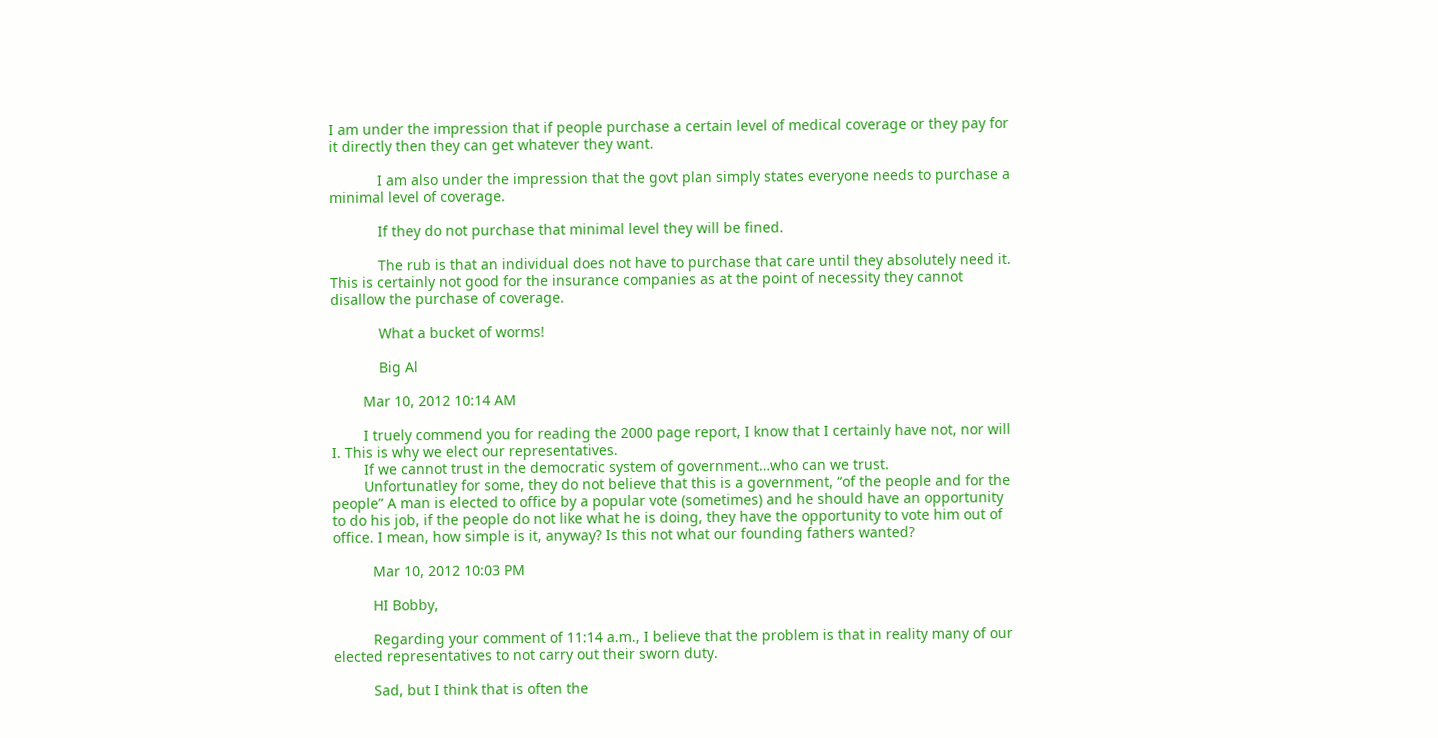I am under the impression that if people purchase a certain level of medical coverage or they pay for it directly then they can get whatever they want.

            I am also under the impression that the govt plan simply states everyone needs to purchase a minimal level of coverage.

            If they do not purchase that minimal level they will be fined.

            The rub is that an individual does not have to purchase that care until they absolutely need it. This is certainly not good for the insurance companies as at the point of necessity they cannot disallow the purchase of coverage.

            What a bucket of worms!

            Big Al

        Mar 10, 2012 10:14 AM

        I truely commend you for reading the 2000 page report, I know that I certainly have not, nor will I. This is why we elect our representatives.
        If we cannot trust in the democratic system of government…who can we trust.
        Unfortunatley for some, they do not believe that this is a government, “of the people and for the people” A man is elected to office by a popular vote (sometimes) and he should have an opportunity to do his job, if the people do not like what he is doing, they have the opportunity to vote him out of office. I mean, how simple is it, anyway? Is this not what our founding fathers wanted?

          Mar 10, 2012 10:03 PM

          HI Bobby,

          Regarding your comment of 11:14 a.m., I believe that the problem is that in reality many of our elected representatives to not carry out their sworn duty.

          Sad, but I think that is often the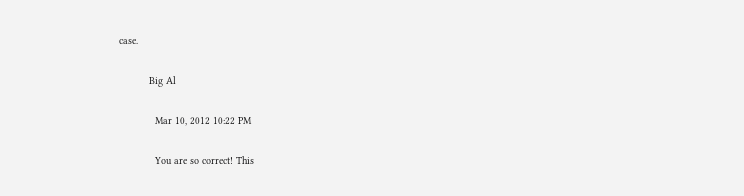case.

          Big Al

            Mar 10, 2012 10:22 PM

            You are so correct! This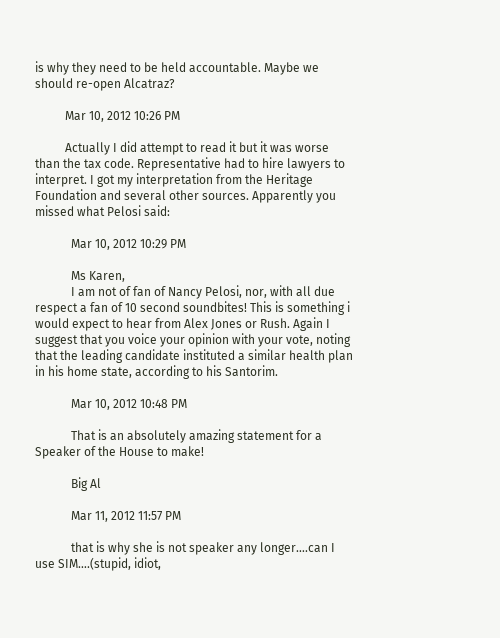is why they need to be held accountable. Maybe we should re-open Alcatraz?

          Mar 10, 2012 10:26 PM

          Actually I did attempt to read it but it was worse than the tax code. Representative had to hire lawyers to interpret. I got my interpretation from the Heritage Foundation and several other sources. Apparently you missed what Pelosi said:

            Mar 10, 2012 10:29 PM

            Ms Karen,
            I am not of fan of Nancy Pelosi, nor, with all due respect a fan of 10 second soundbites! This is something i would expect to hear from Alex Jones or Rush. Again I suggest that you voice your opinion with your vote, noting that the leading candidate instituted a similar health plan in his home state, according to his Santorim.

            Mar 10, 2012 10:48 PM

            That is an absolutely amazing statement for a Speaker of the House to make!

            Big Al

            Mar 11, 2012 11:57 PM

            that is why she is not speaker any longer….can I use SIM….(stupid, idiot,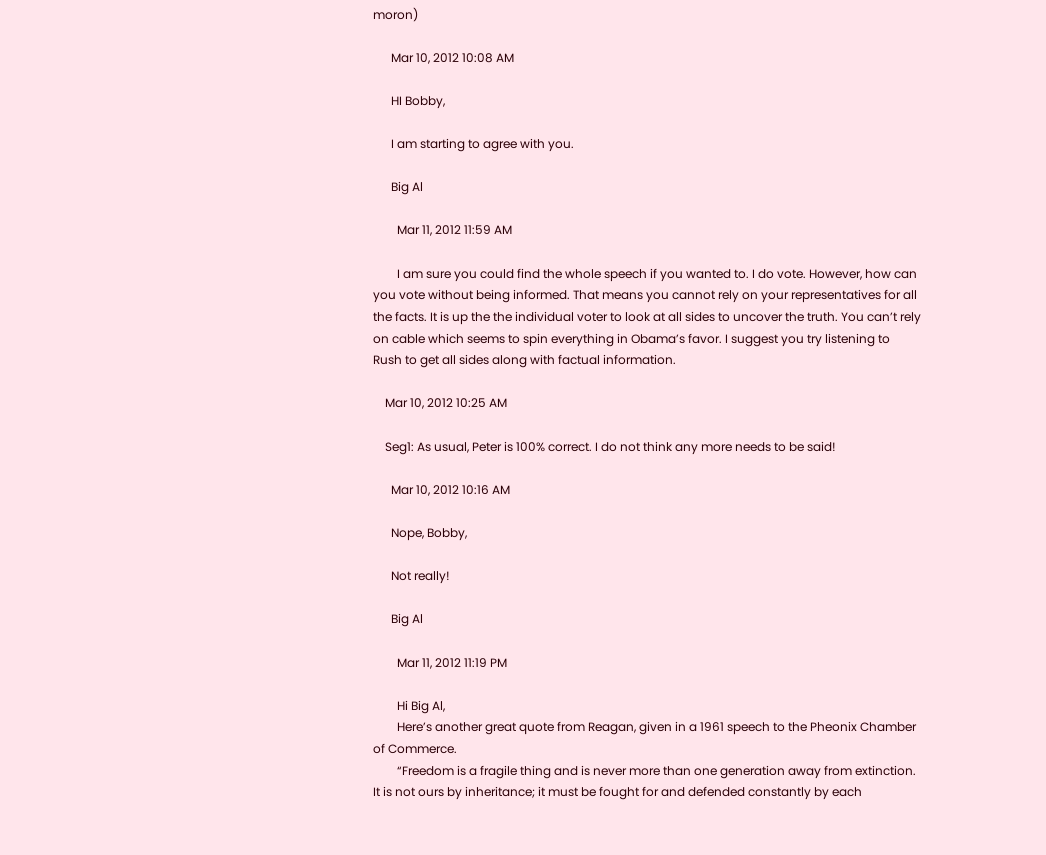moron)

      Mar 10, 2012 10:08 AM

      HI Bobby,

      I am starting to agree with you.

      Big Al

        Mar 11, 2012 11:59 AM

        I am sure you could find the whole speech if you wanted to. I do vote. However, how can you vote without being informed. That means you cannot rely on your representatives for all the facts. It is up the the individual voter to look at all sides to uncover the truth. You can’t rely on cable which seems to spin everything in Obama’s favor. I suggest you try listening to Rush to get all sides along with factual information.

    Mar 10, 2012 10:25 AM

    Seg1: As usual, Peter is 100% correct. I do not think any more needs to be said!

      Mar 10, 2012 10:16 AM

      Nope, Bobby,

      Not really!

      Big Al

        Mar 11, 2012 11:19 PM

        Hi Big Al,
        Here’s another great quote from Reagan, given in a 1961 speech to the Pheonix Chamber of Commerce.
        “Freedom is a fragile thing and is never more than one generation away from extinction. It is not ours by inheritance; it must be fought for and defended constantly by each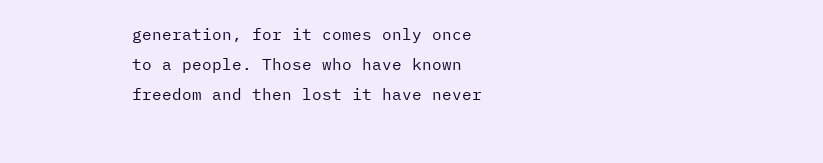generation, for it comes only once to a people. Those who have known freedom and then lost it have never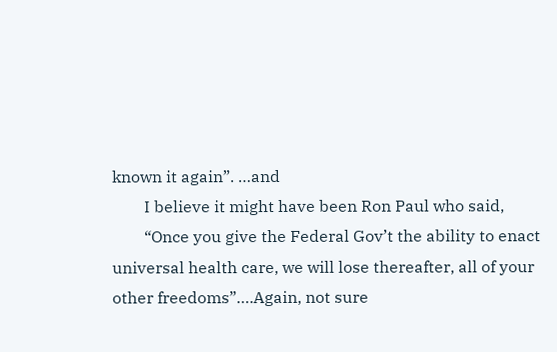known it again”. …and
        I believe it might have been Ron Paul who said,
        “Once you give the Federal Gov’t the ability to enact universal health care, we will lose thereafter, all of your other freedoms”….Again, not sure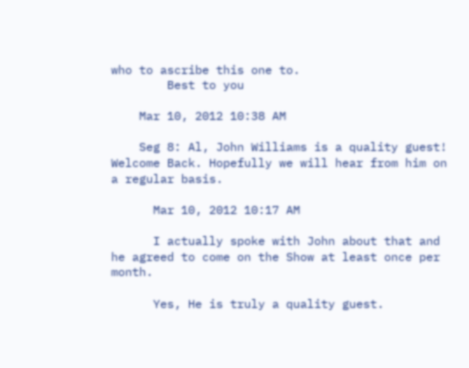who to ascribe this one to.
        Best to you

    Mar 10, 2012 10:38 AM

    Seg 8: Al, John Williams is a quality guest! Welcome Back. Hopefully we will hear from him on a regular basis.

      Mar 10, 2012 10:17 AM

      I actually spoke with John about that and he agreed to come on the Show at least once per month.

      Yes, He is truly a quality guest.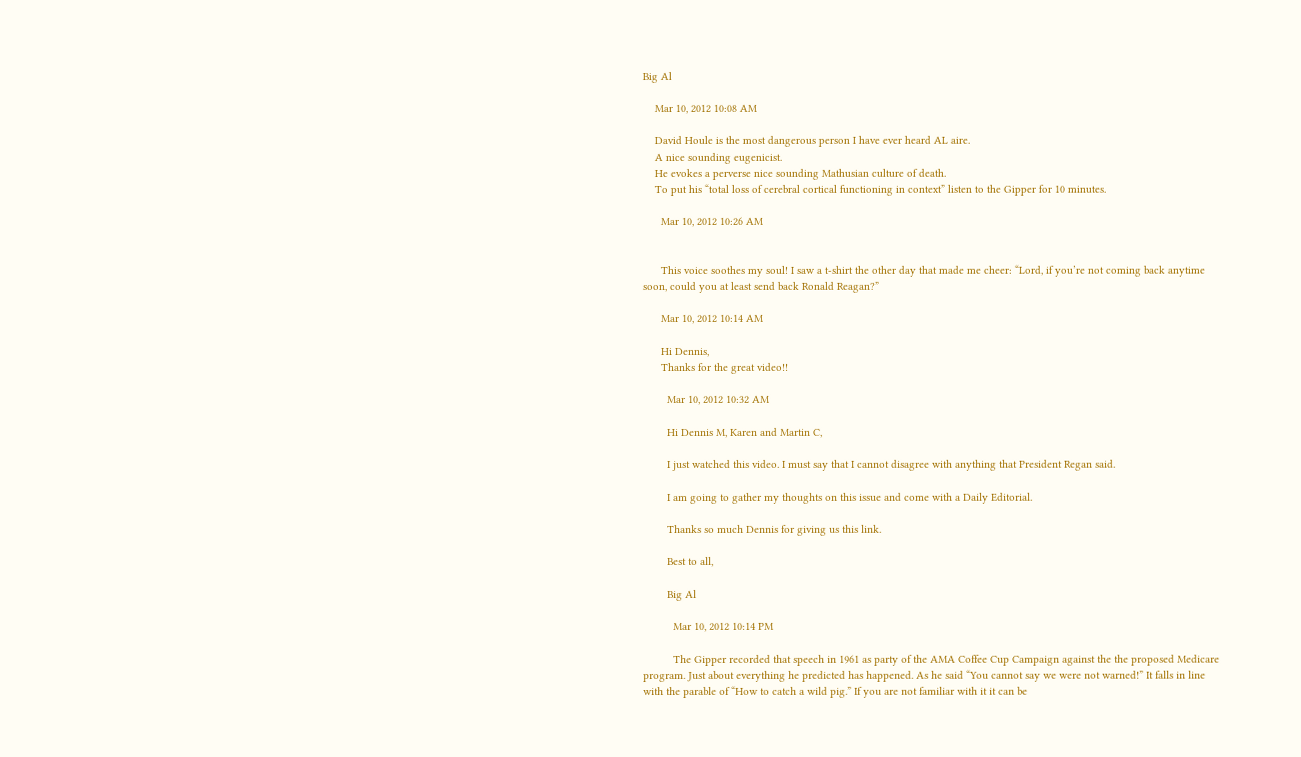Big Al

    Mar 10, 2012 10:08 AM

    David Houle is the most dangerous person I have ever heard AL aire.
    A nice sounding eugenicist.
    He evokes a perverse nice sounding Mathusian culture of death.
    To put his “total loss of cerebral cortical functioning in context” listen to the Gipper for 10 minutes.

      Mar 10, 2012 10:26 AM


      This voice soothes my soul! I saw a t-shirt the other day that made me cheer: “Lord, if you’re not coming back anytime soon, could you at least send back Ronald Reagan?”

      Mar 10, 2012 10:14 AM

      Hi Dennis,
      Thanks for the great video!!

        Mar 10, 2012 10:32 AM

        Hi Dennis M, Karen and Martin C,

        I just watched this video. I must say that I cannot disagree with anything that President Regan said.

        I am going to gather my thoughts on this issue and come with a Daily Editorial.

        Thanks so much Dennis for giving us this link.

        Best to all,

        Big Al

          Mar 10, 2012 10:14 PM

          The Gipper recorded that speech in 1961 as party of the AMA Coffee Cup Campaign against the the proposed Medicare program. Just about everything he predicted has happened. As he said “You cannot say we were not warned!” It falls in line with the parable of “How to catch a wild pig.” If you are not familiar with it it can be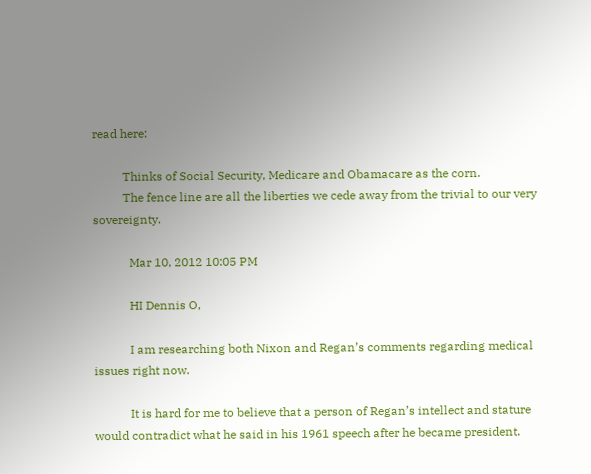read here:

          Thinks of Social Security, Medicare and Obamacare as the corn.
          The fence line are all the liberties we cede away from the trivial to our very sovereignty.

            Mar 10, 2012 10:05 PM

            HI Dennis O,

            I am researching both Nixon and Regan’s comments regarding medical issues right now.

            It is hard for me to believe that a person of Regan’s intellect and stature would contradict what he said in his 1961 speech after he became president.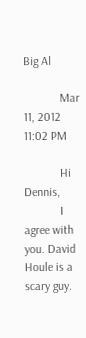Big Al

            Mar 11, 2012 11:02 PM

            Hi Dennis,
            I agree with you. David Houle is a scary guy.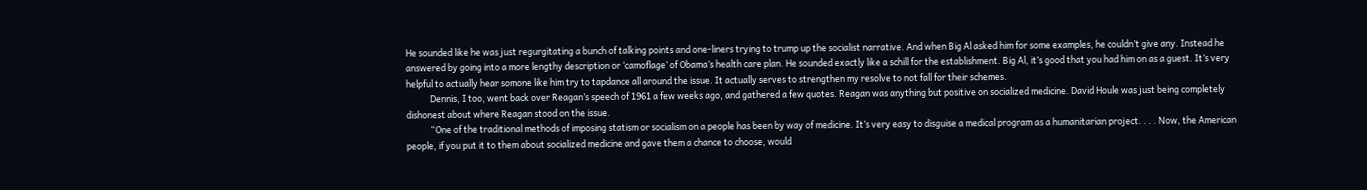He sounded like he was just regurgitating a bunch of talking points and one-liners trying to trump up the socialist narrative. And when Big Al asked him for some examples, he couldn’t give any. Instead he answered by going into a more lengthy description or ‘camoflage’ of Obama’s health care plan. He sounded exactly like a schill for the establishment. Big Al, it’s good that you had him on as a guest. It’s very helpful to actually hear somone like him try to tapdance all around the issue. It actually serves to strengthen my resolve to not fall for their schemes.
            Dennis, I too, went back over Reagan’s speech of 1961 a few weeks ago, and gathered a few quotes. Reagan was anything but positive on socialized medicine. David Houle was just being completely dishonest about where Reagan stood on the issue.
            “One of the traditional methods of imposing statism or socialism on a people has been by way of medicine. It’s very easy to disguise a medical program as a humanitarian project. . . . Now, the American people, if you put it to them about socialized medicine and gave them a chance to choose, would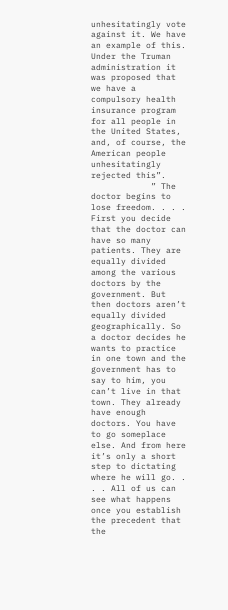unhesitatingly vote against it. We have an example of this. Under the Truman administration it was proposed that we have a compulsory health insurance program for all people in the United States, and, of course, the American people unhesitatingly rejected this”.
            ” The doctor begins to lose freedom. . . . First you decide that the doctor can have so many patients. They are equally divided among the various doctors by the government. But then doctors aren’t equally divided geographically. So a doctor decides he wants to practice in one town and the government has to say to him, you can’t live in that town. They already have enough doctors. You have to go someplace else. And from here it’s only a short step to dictating where he will go. . . . All of us can see what happens once you establish the precedent that the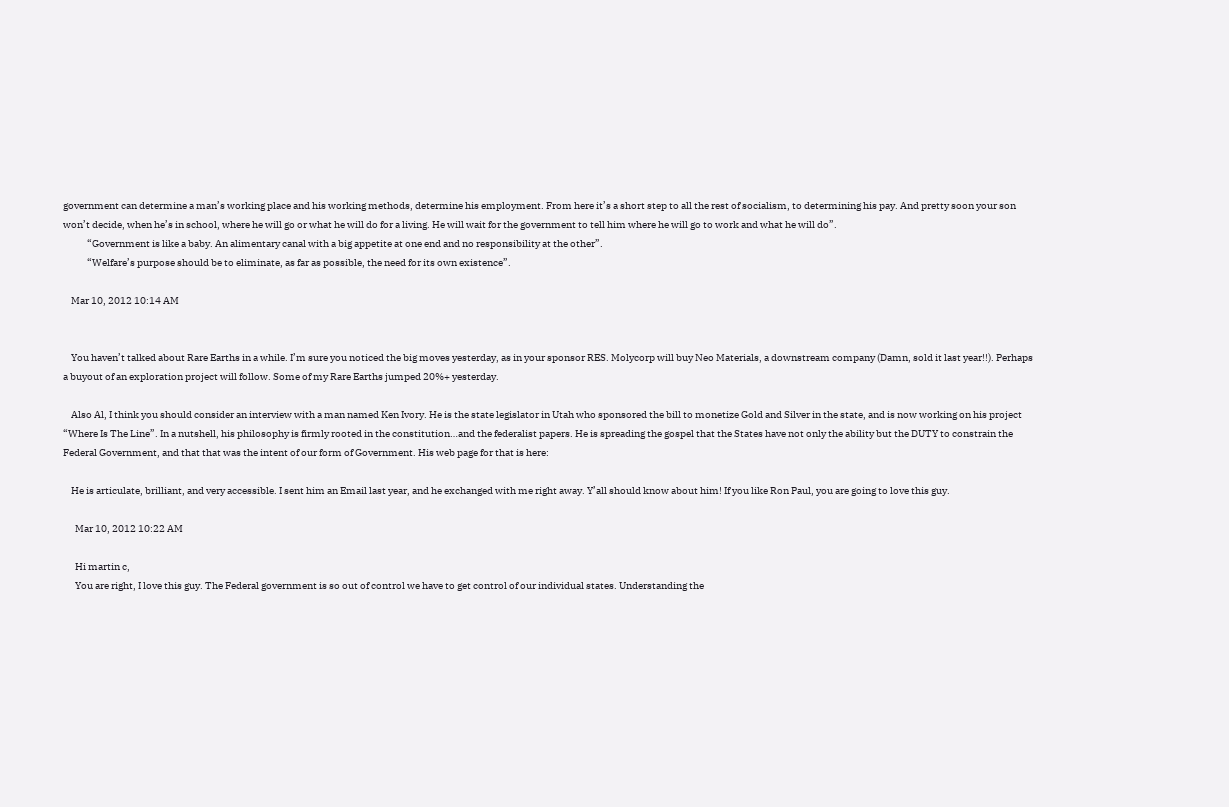government can determine a man’s working place and his working methods, determine his employment. From here it’s a short step to all the rest of socialism, to determining his pay. And pretty soon your son won’t decide, when he’s in school, where he will go or what he will do for a living. He will wait for the government to tell him where he will go to work and what he will do”.
            “Government is like a baby. An alimentary canal with a big appetite at one end and no responsibility at the other”.
            “Welfare’s purpose should be to eliminate, as far as possible, the need for its own existence”.

    Mar 10, 2012 10:14 AM


    You haven’t talked about Rare Earths in a while. I’m sure you noticed the big moves yesterday, as in your sponsor RES. Molycorp will buy Neo Materials, a downstream company (Damn, sold it last year!!). Perhaps a buyout of an exploration project will follow. Some of my Rare Earths jumped 20%+ yesterday.

    Also Al, I think you should consider an interview with a man named Ken Ivory. He is the state legislator in Utah who sponsored the bill to monetize Gold and Silver in the state, and is now working on his project “Where Is The Line”. In a nutshell, his philosophy is firmly rooted in the constitution…and the federalist papers. He is spreading the gospel that the States have not only the ability but the DUTY to constrain the Federal Government, and that that was the intent of our form of Government. His web page for that is here:

    He is articulate, brilliant, and very accessible. I sent him an Email last year, and he exchanged with me right away. Y’all should know about him! If you like Ron Paul, you are going to love this guy.

      Mar 10, 2012 10:22 AM

      Hi martin c,
      You are right, I love this guy. The Federal government is so out of control we have to get control of our individual states. Understanding the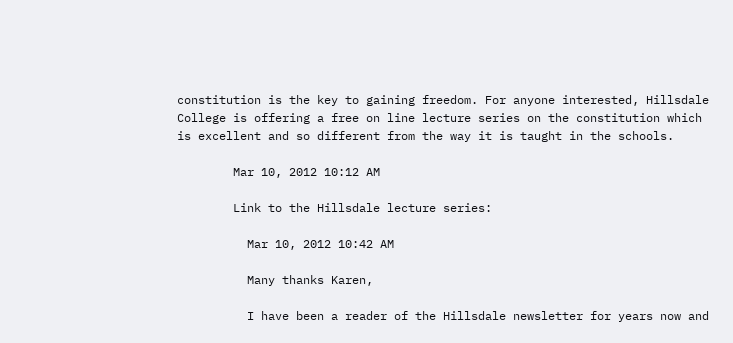constitution is the key to gaining freedom. For anyone interested, Hillsdale College is offering a free on line lecture series on the constitution which is excellent and so different from the way it is taught in the schools.

        Mar 10, 2012 10:12 AM

        Link to the Hillsdale lecture series:

          Mar 10, 2012 10:42 AM

          Many thanks Karen,

          I have been a reader of the Hillsdale newsletter for years now and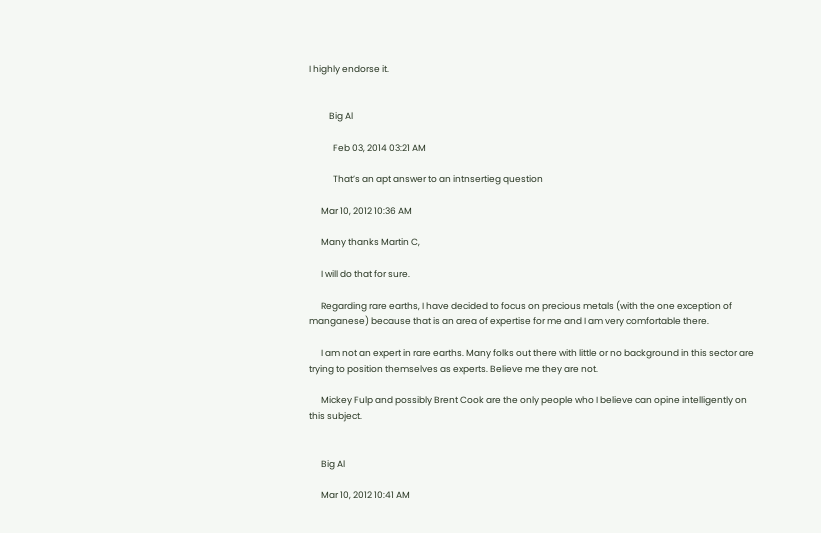I highly endorse it.


          Big Al

            Feb 03, 2014 03:21 AM

            That’s an apt answer to an intnsertieg question

      Mar 10, 2012 10:36 AM

      Many thanks Martin C,

      I will do that for sure.

      Regarding rare earths, I have decided to focus on precious metals (with the one exception of manganese) because that is an area of expertise for me and I am very comfortable there.

      I am not an expert in rare earths. Many folks out there with little or no background in this sector are trying to position themselves as experts. Believe me they are not.

      Mickey Fulp and possibly Brent Cook are the only people who I believe can opine intelligently on this subject.


      Big Al

      Mar 10, 2012 10:41 AM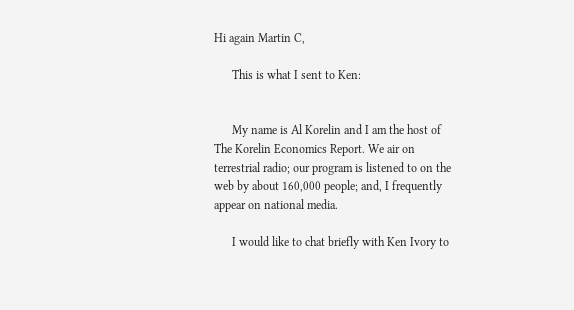Hi again Martin C,

      This is what I sent to Ken:


      My name is Al Korelin and I am the host of The Korelin Economics Report. We air on terrestrial radio; our program is listened to on the web by about 160,000 people; and, I frequently appear on national media.

      I would like to chat briefly with Ken Ivory to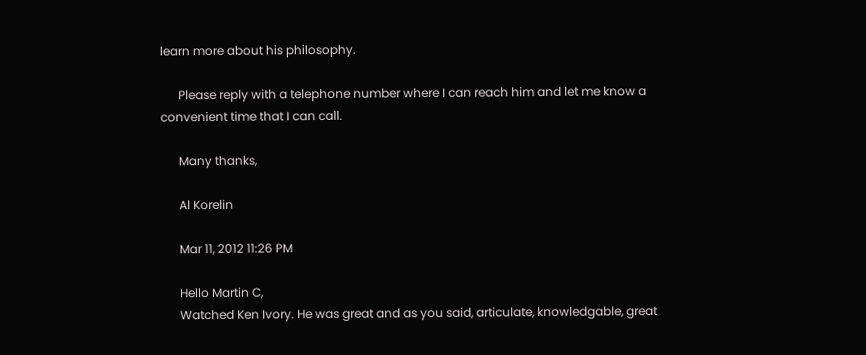learn more about his philosophy.

      Please reply with a telephone number where I can reach him and let me know a convenient time that I can call.

      Many thanks,

      Al Korelin

      Mar 11, 2012 11:26 PM

      Hello Martin C,
      Watched Ken Ivory. He was great and as you said, articulate, knowledgable, great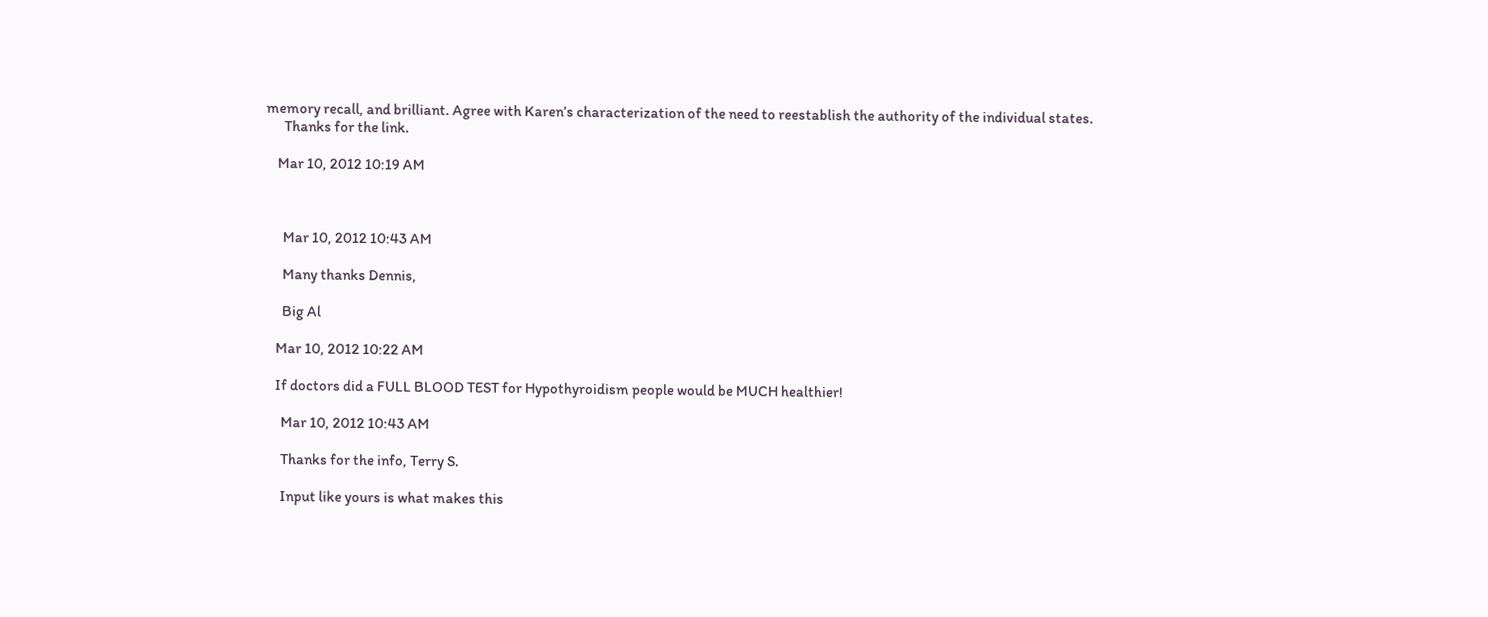memory recall, and brilliant. Agree with Karen’s characterization of the need to reestablish the authority of the individual states.
      Thanks for the link.

    Mar 10, 2012 10:19 AM



      Mar 10, 2012 10:43 AM

      Many thanks Dennis,

      Big Al

    Mar 10, 2012 10:22 AM

    If doctors did a FULL BLOOD TEST for Hypothyroidism people would be MUCH healthier!

      Mar 10, 2012 10:43 AM

      Thanks for the info, Terry S.

      Input like yours is what makes this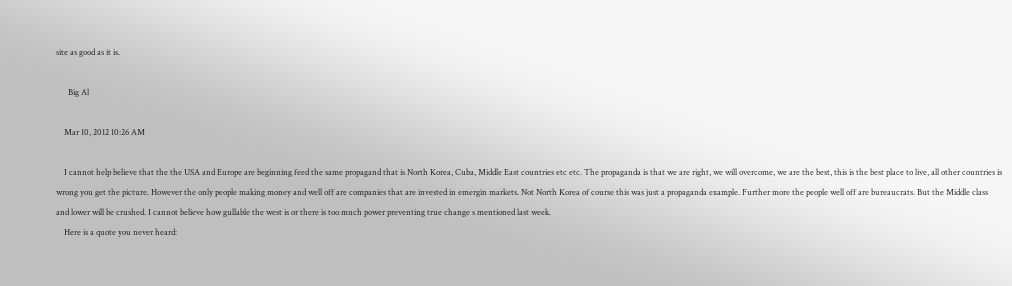site as good as it is.

      Big Al

    Mar 10, 2012 10:26 AM

    I cannot help believe that the the USA and Europe are beginning feed the same propagand that is North Korea, Cuba, Middle East countries etc etc. The propaganda is that we are right, we will overcome, we are the best, this is the best place to live, all other countries is wrong you get the picture. However the only people making money and well off are companies that are invested in emergin markets. Not North Korea of course this was just a propaganda example. Further more the people well off are bureaucrats. But the Middle class and lower will be crushed. I cannot believe how gullable the west is or there is too much power preventing true change s mentioned last week.
    Here is a quote you never heard: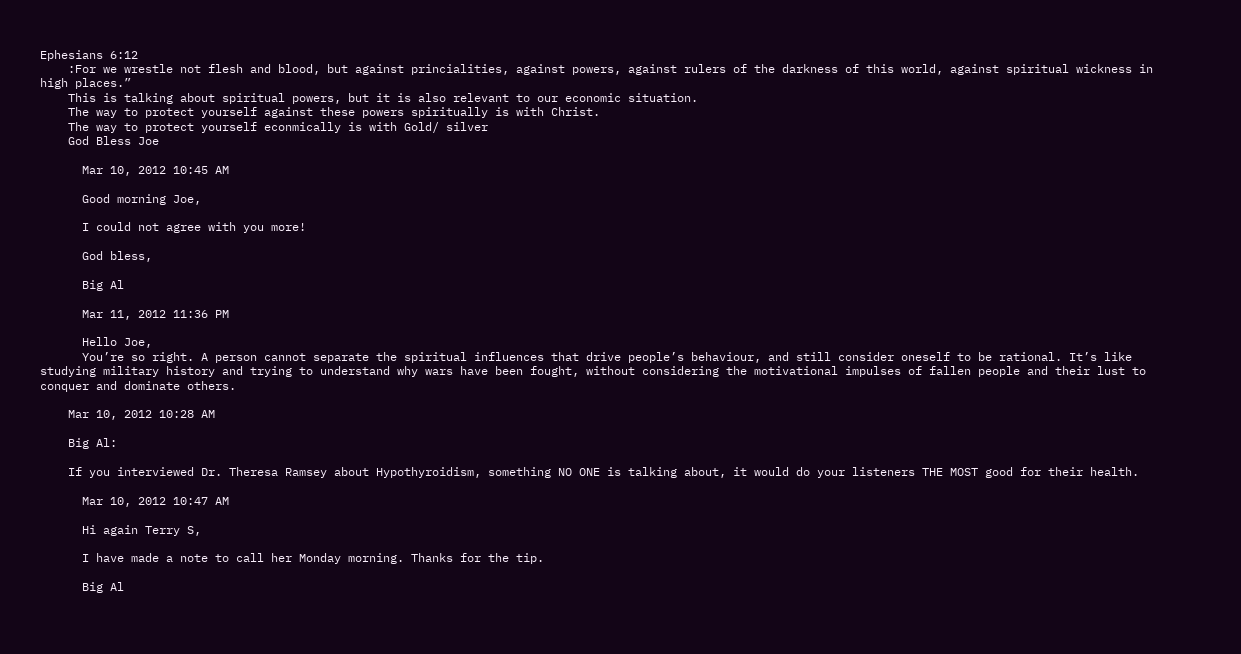Ephesians 6:12
    :For we wrestle not flesh and blood, but against princialities, against powers, against rulers of the darkness of this world, against spiritual wickness in high places.”
    This is talking about spiritual powers, but it is also relevant to our economic situation.
    The way to protect yourself against these powers spiritually is with Christ.
    The way to protect yourself econmically is with Gold/ silver
    God Bless Joe

      Mar 10, 2012 10:45 AM

      Good morning Joe,

      I could not agree with you more!

      God bless,

      Big Al

      Mar 11, 2012 11:36 PM

      Hello Joe,
      You’re so right. A person cannot separate the spiritual influences that drive people’s behaviour, and still consider oneself to be rational. It’s like studying military history and trying to understand why wars have been fought, without considering the motivational impulses of fallen people and their lust to conquer and dominate others.

    Mar 10, 2012 10:28 AM

    Big Al:

    If you interviewed Dr. Theresa Ramsey about Hypothyroidism, something NO ONE is talking about, it would do your listeners THE MOST good for their health.

      Mar 10, 2012 10:47 AM

      Hi again Terry S,

      I have made a note to call her Monday morning. Thanks for the tip.

      Big Al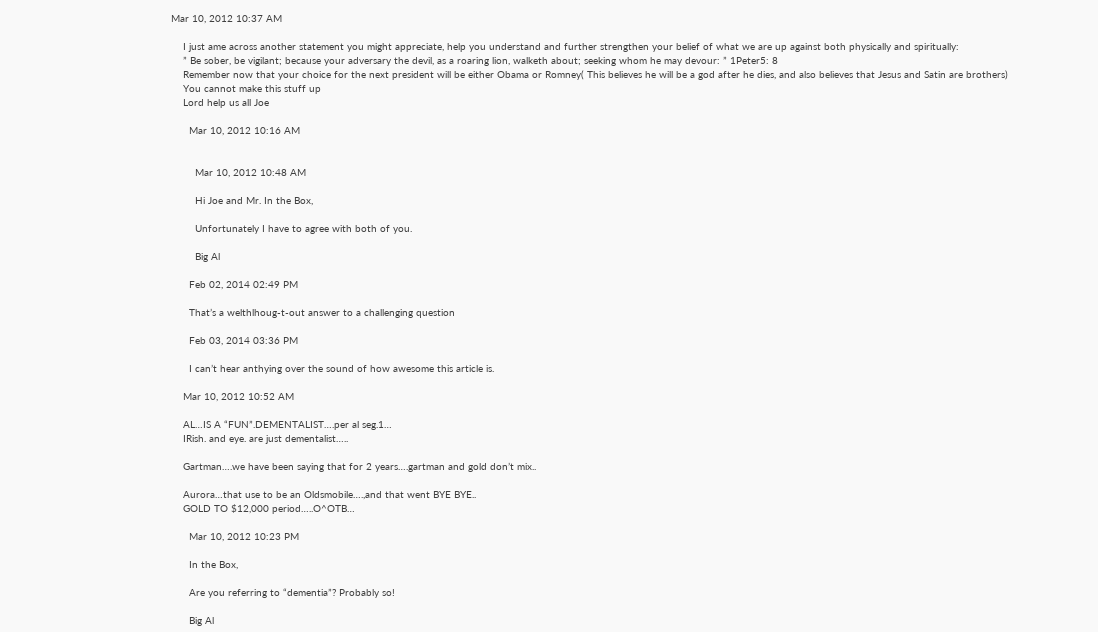Mar 10, 2012 10:37 AM

    I just ame across another statement you might appreciate, help you understand and further strengthen your belief of what we are up against both physically and spiritually:
    ” Be sober, be vigilant; because your adversary the devil, as a roaring lion, walketh about; seeking whom he may devour: ” 1Peter5: 8
    Remember now that your choice for the next president will be either Obama or Romney( This believes he will be a god after he dies, and also believes that Jesus and Satin are brothers)
    You cannot make this stuff up
    Lord help us all Joe

      Mar 10, 2012 10:16 AM


        Mar 10, 2012 10:48 AM

        Hi Joe and Mr. In the Box,

        Unfortunately I have to agree with both of you.

        Big Al

      Feb 02, 2014 02:49 PM

      That’s a welthlhoug-t-out answer to a challenging question

      Feb 03, 2014 03:36 PM

      I can’t hear anthying over the sound of how awesome this article is.

    Mar 10, 2012 10:52 AM

    AL…IS A “FUN”.DEMENTALIST….per al seg.1…
    IRish. and eye. are just dementalist…..

    Gartman….we have been saying that for 2 years….gartman and gold don’t mix..

    Aurora…that use to be an Oldsmobile….,and that went BYE BYE..
    GOLD TO $12,000 period…..O^OTB…

      Mar 10, 2012 10:23 PM

      In the Box,

      Are you referring to “dementia”? Probably so!

      Big Al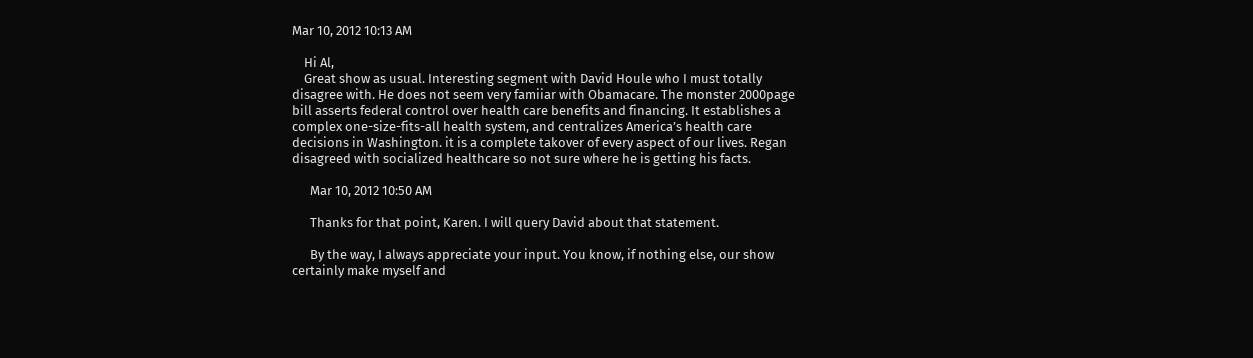Mar 10, 2012 10:13 AM

    Hi Al,
    Great show as usual. Interesting segment with David Houle who I must totally disagree with. He does not seem very famiiar with Obamacare. The monster 2000page bill asserts federal control over health care benefits and financing. It establishes a complex one-size-fits-all health system, and centralizes America’s health care decisions in Washington. it is a complete takover of every aspect of our lives. Regan disagreed with socialized healthcare so not sure where he is getting his facts.

      Mar 10, 2012 10:50 AM

      Thanks for that point, Karen. I will query David about that statement.

      By the way, I always appreciate your input. You know, if nothing else, our show certainly make myself and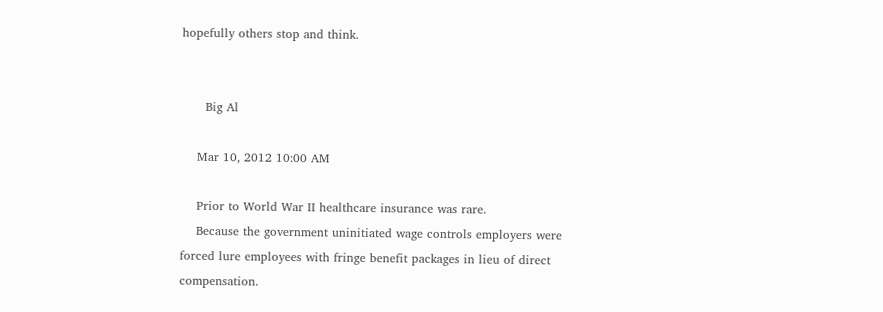hopefully others stop and think.


      Big Al

    Mar 10, 2012 10:00 AM

    Prior to World War II healthcare insurance was rare.
    Because the government uninitiated wage controls employers were forced lure employees with fringe benefit packages in lieu of direct compensation.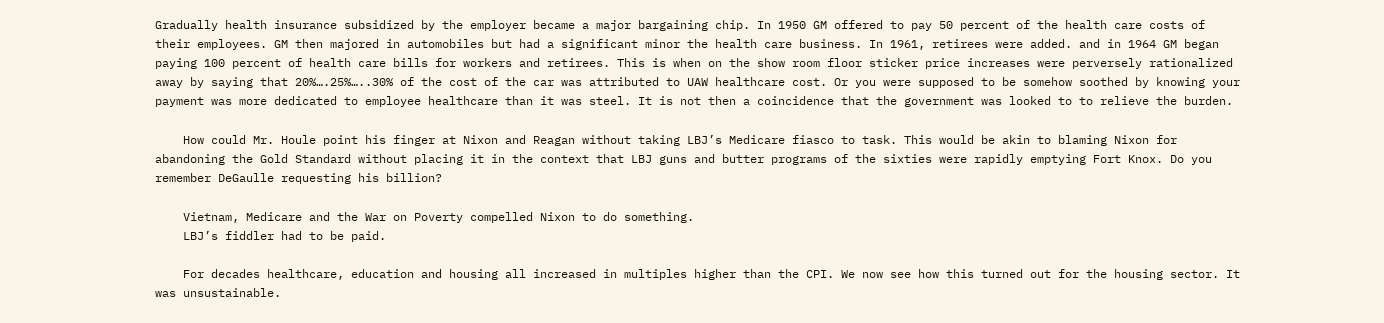Gradually health insurance subsidized by the employer became a major bargaining chip. In 1950 GM offered to pay 50 percent of the health care costs of their employees. GM then majored in automobiles but had a significant minor the health care business. In 1961, retirees were added. and in 1964 GM began paying 100 percent of health care bills for workers and retirees. This is when on the show room floor sticker price increases were perversely rationalized away by saying that 20%….25%…..30% of the cost of the car was attributed to UAW healthcare cost. Or you were supposed to be somehow soothed by knowing your payment was more dedicated to employee healthcare than it was steel. It is not then a coincidence that the government was looked to to relieve the burden.

    How could Mr. Houle point his finger at Nixon and Reagan without taking LBJ’s Medicare fiasco to task. This would be akin to blaming Nixon for abandoning the Gold Standard without placing it in the context that LBJ guns and butter programs of the sixties were rapidly emptying Fort Knox. Do you remember DeGaulle requesting his billion?

    Vietnam, Medicare and the War on Poverty compelled Nixon to do something.
    LBJ’s fiddler had to be paid.

    For decades healthcare, education and housing all increased in multiples higher than the CPI. We now see how this turned out for the housing sector. It was unsustainable.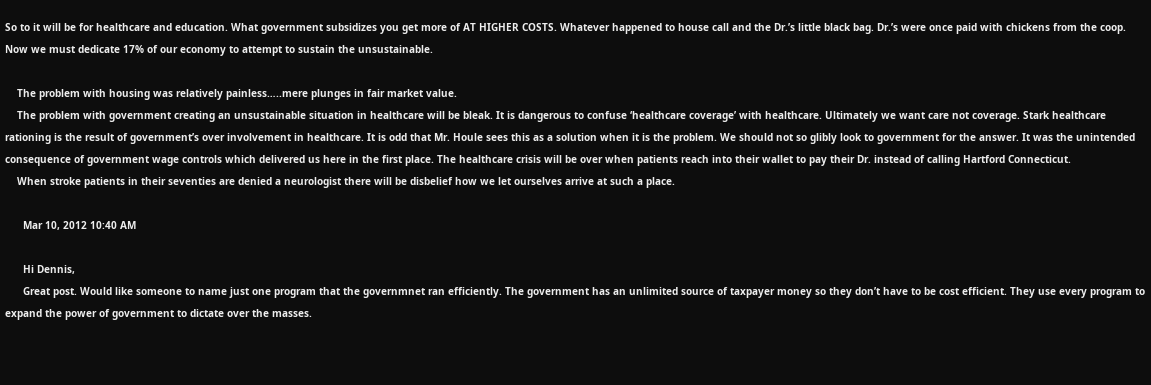So to it will be for healthcare and education. What government subsidizes you get more of AT HIGHER COSTS. Whatever happened to house call and the Dr.’s little black bag. Dr.’s were once paid with chickens from the coop. Now we must dedicate 17% of our economy to attempt to sustain the unsustainable.

    The problem with housing was relatively painless…..mere plunges in fair market value.
    The problem with government creating an unsustainable situation in healthcare will be bleak. It is dangerous to confuse ‘healthcare coverage’ with healthcare. Ultimately we want care not coverage. Stark healthcare rationing is the result of government’s over involvement in healthcare. It is odd that Mr. Houle sees this as a solution when it is the problem. We should not so glibly look to government for the answer. It was the unintended consequence of government wage controls which delivered us here in the first place. The healthcare crisis will be over when patients reach into their wallet to pay their Dr. instead of calling Hartford Connecticut.
    When stroke patients in their seventies are denied a neurologist there will be disbelief how we let ourselves arrive at such a place.

      Mar 10, 2012 10:40 AM

      Hi Dennis,
      Great post. Would like someone to name just one program that the governmnet ran efficiently. The government has an unlimited source of taxpayer money so they don’t have to be cost efficient. They use every program to expand the power of government to dictate over the masses.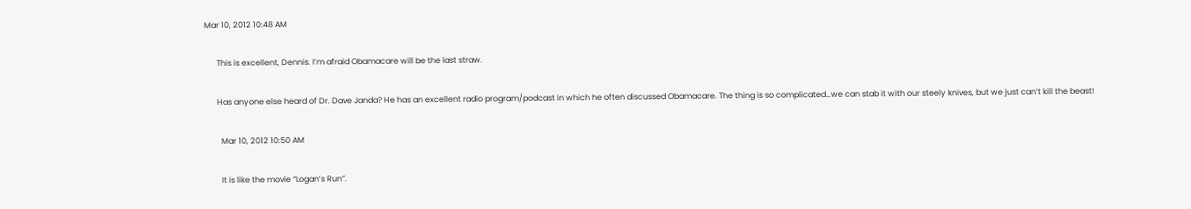Mar 10, 2012 10:48 AM

      This is excellent, Dennis. I’m afraid Obamacare will be the last straw.

      Has anyone else heard of Dr. Dave Janda? He has an excellent radio program/podcast in which he often discussed Obamacare. The thing is so complicated…we can stab it with our steely knives, but we just can’t kill the beast!

        Mar 10, 2012 10:50 AM

        It is like the movie “Logan’s Run”.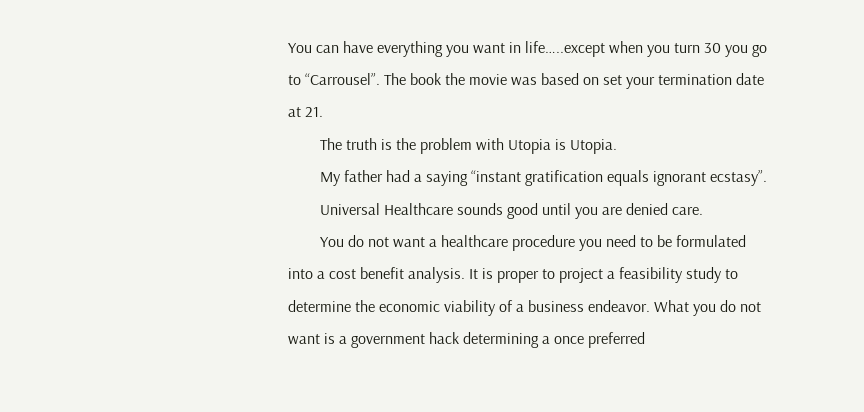You can have everything you want in life…..except when you turn 30 you go to “Carrousel”. The book the movie was based on set your termination date at 21.
        The truth is the problem with Utopia is Utopia.
        My father had a saying “instant gratification equals ignorant ecstasy”.
        Universal Healthcare sounds good until you are denied care.
        You do not want a healthcare procedure you need to be formulated into a cost benefit analysis. It is proper to project a feasibility study to determine the economic viability of a business endeavor. What you do not want is a government hack determining a once preferred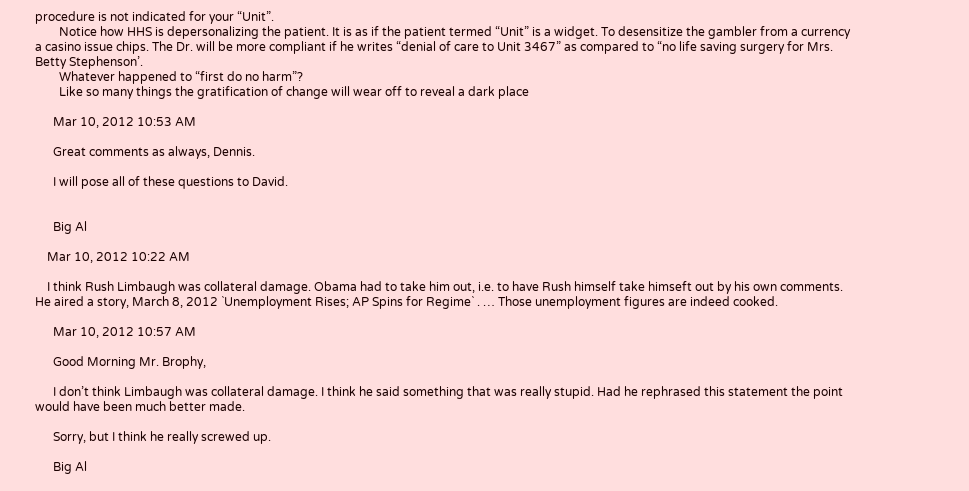procedure is not indicated for your “Unit”.
        Notice how HHS is depersonalizing the patient. It is as if the patient termed “Unit” is a widget. To desensitize the gambler from a currency a casino issue chips. The Dr. will be more compliant if he writes “denial of care to Unit 3467” as compared to “no life saving surgery for Mrs. Betty Stephenson’.
        Whatever happened to “first do no harm”?
        Like so many things the gratification of change will wear off to reveal a dark place

      Mar 10, 2012 10:53 AM

      Great comments as always, Dennis.

      I will pose all of these questions to David.


      Big Al

    Mar 10, 2012 10:22 AM

    I think Rush Limbaugh was collateral damage. Obama had to take him out, i.e. to have Rush himself take himseft out by his own comments. He aired a story, March 8, 2012 `Unemployment Rises; AP Spins for Regime` . … Those unemployment figures are indeed cooked.

      Mar 10, 2012 10:57 AM

      Good Morning Mr. Brophy,

      I don’t think Limbaugh was collateral damage. I think he said something that was really stupid. Had he rephrased this statement the point would have been much better made.

      Sorry, but I think he really screwed up.

      Big Al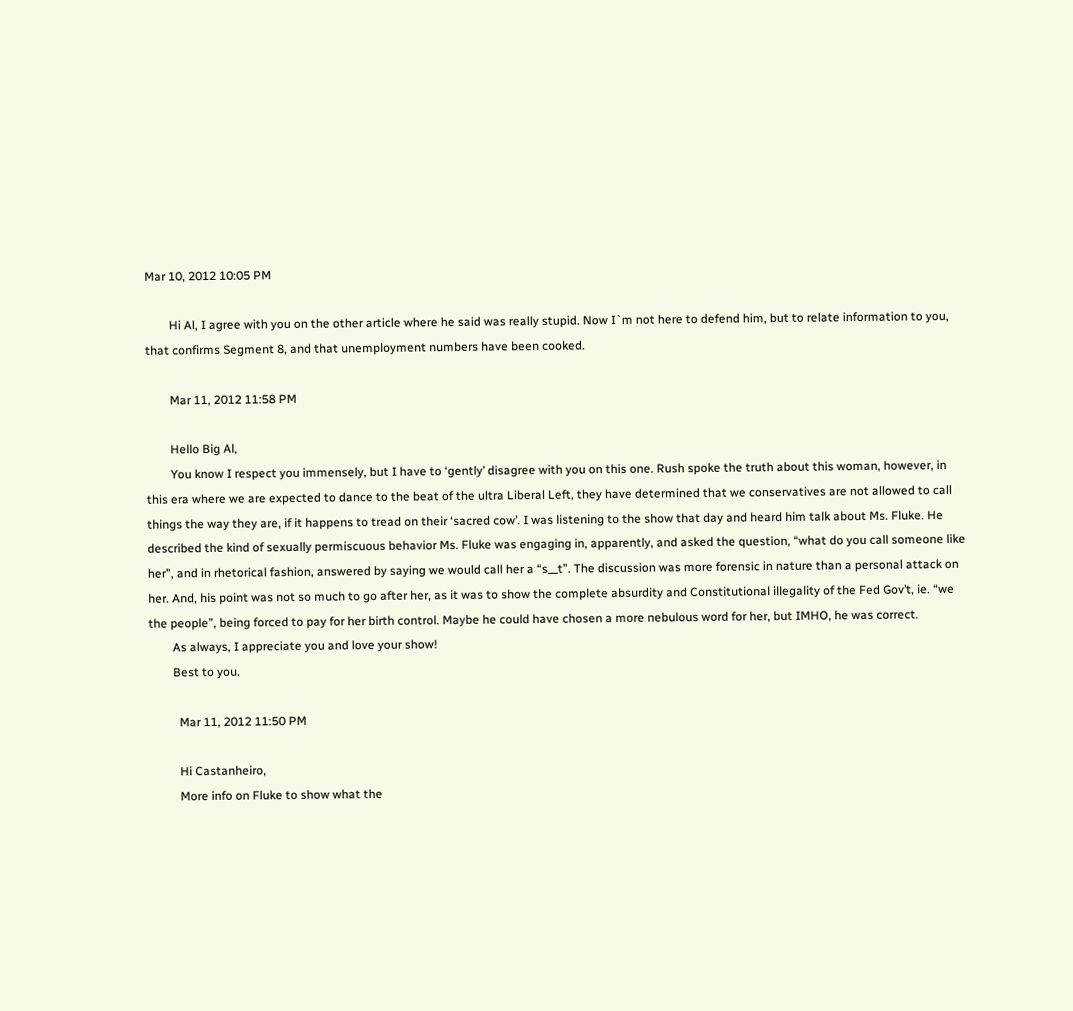Mar 10, 2012 10:05 PM

        Hi Al, I agree with you on the other article where he said was really stupid. Now I`m not here to defend him, but to relate information to you, that confirms Segment 8, and that unemployment numbers have been cooked.

        Mar 11, 2012 11:58 PM

        Hello Big Al,
        You know I respect you immensely, but I have to ‘gently’ disagree with you on this one. Rush spoke the truth about this woman, however, in this era where we are expected to dance to the beat of the ultra Liberal Left, they have determined that we conservatives are not allowed to call things the way they are, if it happens to tread on their ‘sacred cow’. I was listening to the show that day and heard him talk about Ms. Fluke. He described the kind of sexually permiscuous behavior Ms. Fluke was engaging in, apparently, and asked the question, “what do you call someone like her”, and in rhetorical fashion, answered by saying we would call her a “s__t”. The discussion was more forensic in nature than a personal attack on her. And, his point was not so much to go after her, as it was to show the complete absurdity and Constitutional illegality of the Fed Gov’t, ie. “we the people”, being forced to pay for her birth control. Maybe he could have chosen a more nebulous word for her, but IMHO, he was correct.
        As always, I appreciate you and love your show!
        Best to you.

          Mar 11, 2012 11:50 PM

          Hi Castanheiro,
          More info on Fluke to show what the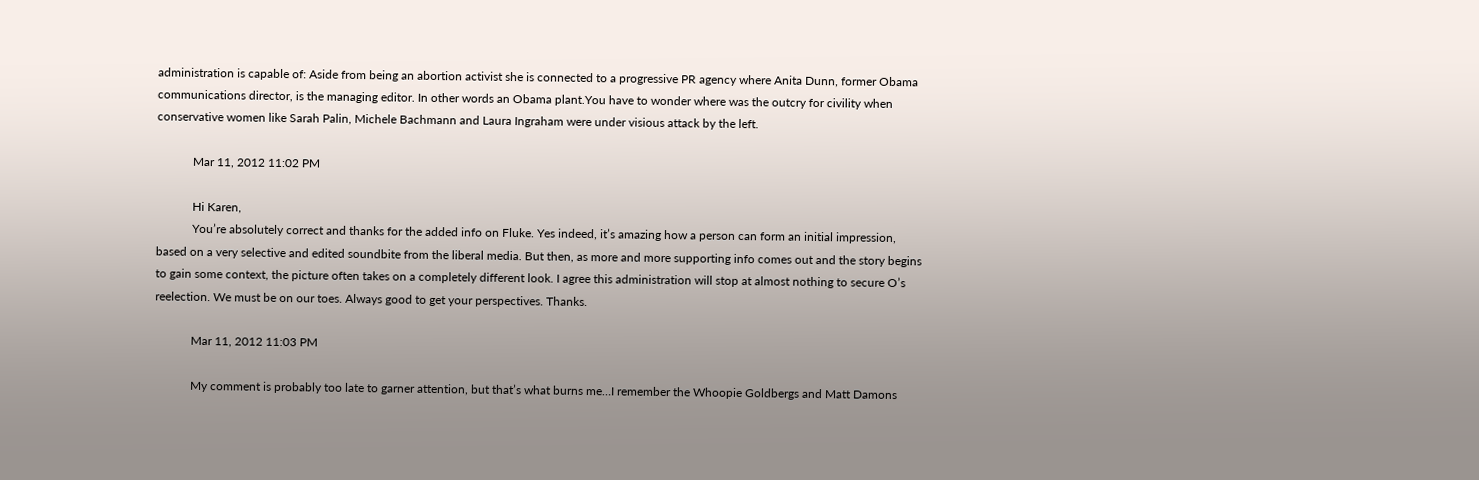administration is capable of: Aside from being an abortion activist she is connected to a progressive PR agency where Anita Dunn, former Obama communications director, is the managing editor. In other words an Obama plant.You have to wonder where was the outcry for civility when conservative women like Sarah Palin, Michele Bachmann and Laura Ingraham were under visious attack by the left.

            Mar 11, 2012 11:02 PM

            Hi Karen,
            You’re absolutely correct and thanks for the added info on Fluke. Yes indeed, it’s amazing how a person can form an initial impression, based on a very selective and edited soundbite from the liberal media. But then, as more and more supporting info comes out and the story begins to gain some context, the picture often takes on a completely different look. I agree this administration will stop at almost nothing to secure O’s reelection. We must be on our toes. Always good to get your perspectives. Thanks.

            Mar 11, 2012 11:03 PM

            My comment is probably too late to garner attention, but that’s what burns me…I remember the Whoopie Goldbergs and Matt Damons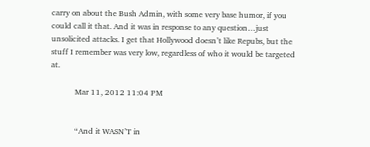carry on about the Bush Admin, with some very base humor, if you could call it that. And it was in response to any question…just unsolicited attacks. I get that Hollywood doesn’t like Repubs, but the stuff I remember was very low, regardless of who it would be targeted at.

            Mar 11, 2012 11:04 PM


            “And it WASN’T in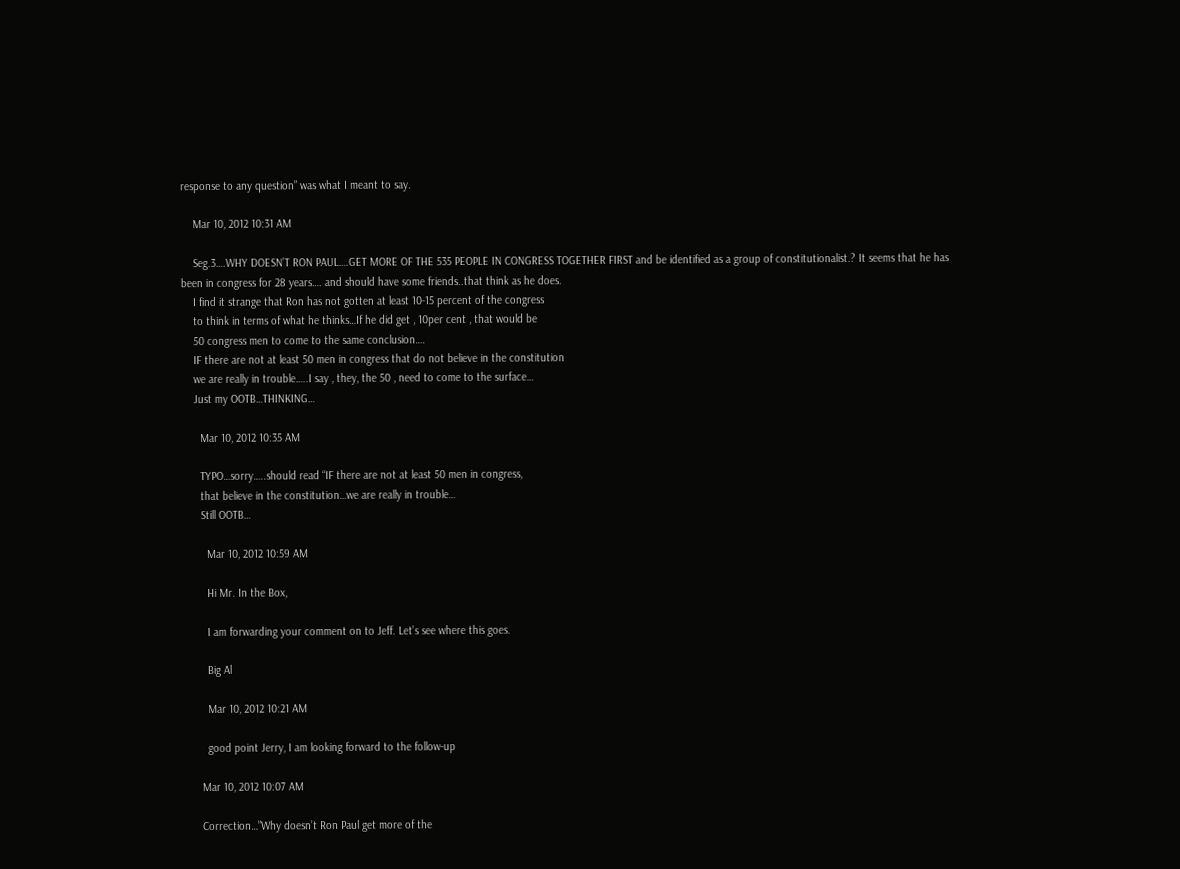response to any question” was what I meant to say.

    Mar 10, 2012 10:31 AM

    Seg.3….WHY DOESN’T RON PAUL….GET MORE OF THE 535 PEOPLE IN CONGRESS TOGETHER FIRST and be identified as a group of constitutionalist.? It seems that he has been in congress for 28 years…. and should have some friends..that think as he does.
    I find it strange that Ron has not gotten at least 10-15 percent of the congress
    to think in terms of what he thinks…If he did get , 10per cent , that would be
    50 congress men to come to the same conclusion….
    IF there are not at least 50 men in congress that do not believe in the constitution
    we are really in trouble…..I say , they, the 50 , need to come to the surface…
    Just my OOTB…THINKING…

      Mar 10, 2012 10:35 AM

      TYPO…sorry…..should read “IF there are not at least 50 men in congress,
      that believe in the constitution…we are really in trouble…
      Still OOTB…

        Mar 10, 2012 10:59 AM

        Hi Mr. In the Box,

        I am forwarding your comment on to Jeff. Let’s see where this goes.

        Big Al

        Mar 10, 2012 10:21 AM

        good point Jerry, I am looking forward to the follow-up

      Mar 10, 2012 10:07 AM

      Correction…”Why doesn’t Ron Paul get more of the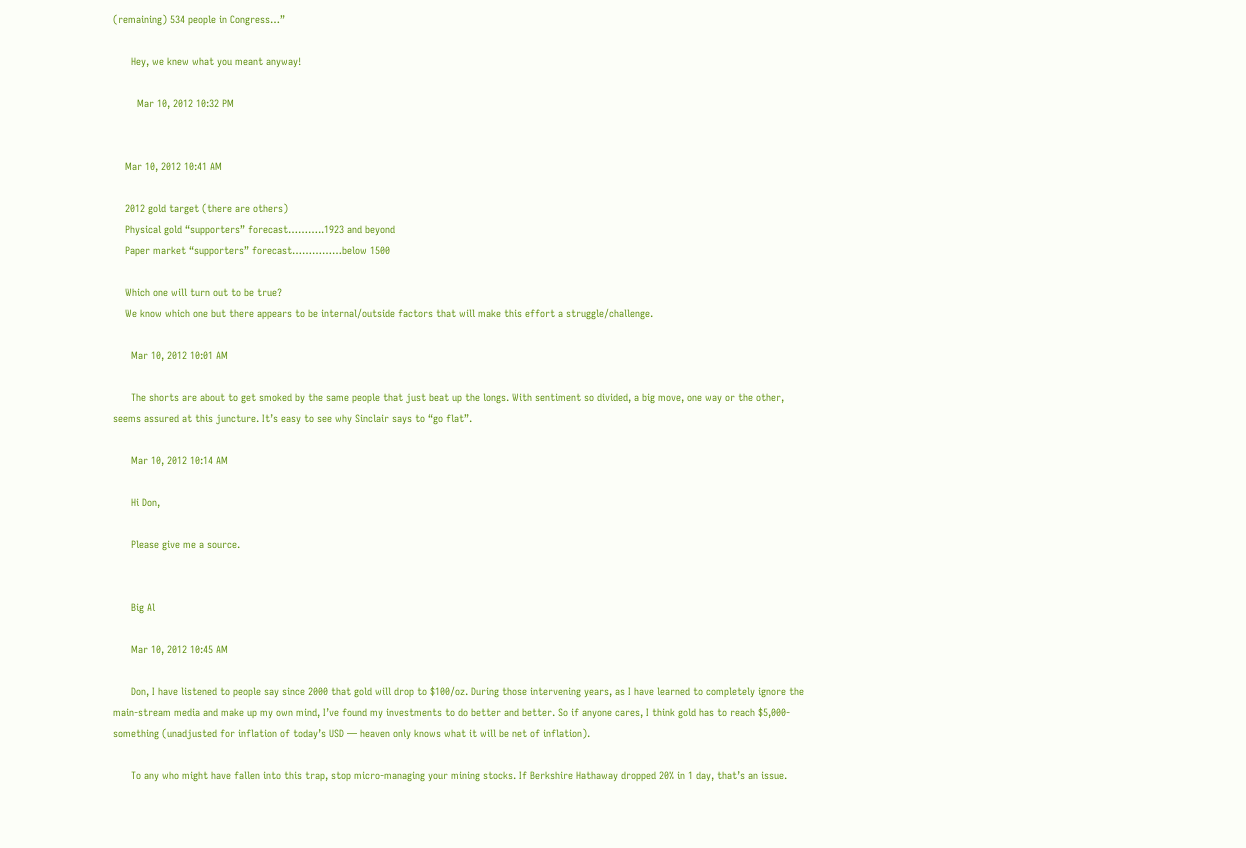(remaining) 534 people in Congress…”

      Hey, we knew what you meant anyway!

        Mar 10, 2012 10:32 PM


    Mar 10, 2012 10:41 AM

    2012 gold target (there are others)
    Physical gold “supporters” forecast………..1923 and beyond
    Paper market “supporters” forecast……………below 1500

    Which one will turn out to be true?
    We know which one but there appears to be internal/outside factors that will make this effort a struggle/challenge.

      Mar 10, 2012 10:01 AM

      The shorts are about to get smoked by the same people that just beat up the longs. With sentiment so divided, a big move, one way or the other, seems assured at this juncture. It’s easy to see why Sinclair says to “go flat”.

      Mar 10, 2012 10:14 AM

      Hi Don,

      Please give me a source.


      Big Al

      Mar 10, 2012 10:45 AM

      Don, I have listened to people say since 2000 that gold will drop to $100/oz. During those intervening years, as I have learned to completely ignore the main-stream media and make up my own mind, I’ve found my investments to do better and better. So if anyone cares, I think gold has to reach $5,000-something (unadjusted for inflation of today’s USD — heaven only knows what it will be net of inflation).

      To any who might have fallen into this trap, stop micro-managing your mining stocks. If Berkshire Hathaway dropped 20% in 1 day, that’s an issue.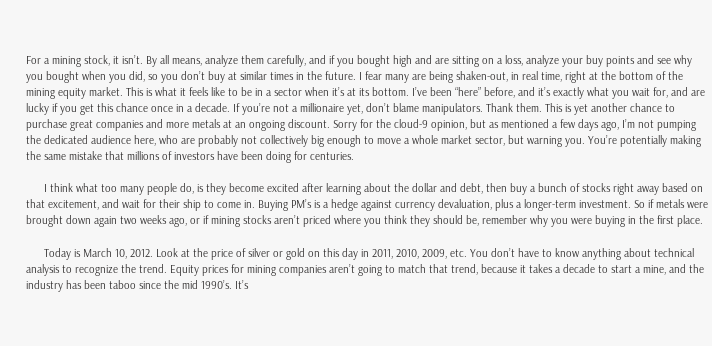For a mining stock, it isn’t. By all means, analyze them carefully, and if you bought high and are sitting on a loss, analyze your buy points and see why you bought when you did, so you don’t buy at similar times in the future. I fear many are being shaken-out, in real time, right at the bottom of the mining equity market. This is what it feels like to be in a sector when it’s at its bottom. I’ve been “here” before, and it’s exactly what you wait for, and are lucky if you get this chance once in a decade. If you’re not a millionaire yet, don’t blame manipulators. Thank them. This is yet another chance to purchase great companies and more metals at an ongoing discount. Sorry for the cloud-9 opinion, but as mentioned a few days ago, I’m not pumping the dedicated audience here, who are probably not collectively big enough to move a whole market sector, but warning you. You’re potentially making the same mistake that millions of investors have been doing for centuries.

      I think what too many people do, is they become excited after learning about the dollar and debt, then buy a bunch of stocks right away based on that excitement, and wait for their ship to come in. Buying PM’s is a hedge against currency devaluation, plus a longer-term investment. So if metals were brought down again two weeks ago, or if mining stocks aren’t priced where you think they should be, remember why you were buying in the first place.

      Today is March 10, 2012. Look at the price of silver or gold on this day in 2011, 2010, 2009, etc. You don’t have to know anything about technical analysis to recognize the trend. Equity prices for mining companies aren’t going to match that trend, because it takes a decade to start a mine, and the industry has been taboo since the mid 1990’s. It’s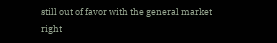still out of favor with the general market right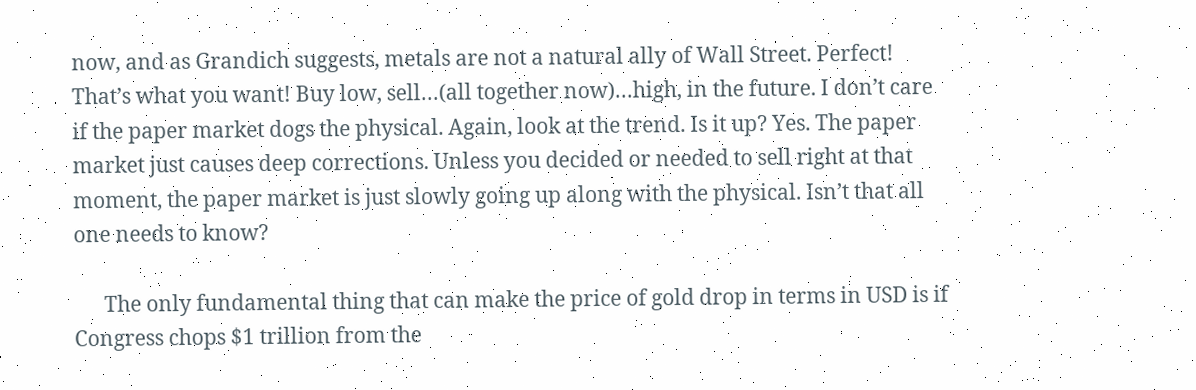now, and as Grandich suggests, metals are not a natural ally of Wall Street. Perfect! That’s what you want! Buy low, sell…(all together now)…high, in the future. I don’t care if the paper market dogs the physical. Again, look at the trend. Is it up? Yes. The paper market just causes deep corrections. Unless you decided or needed to sell right at that moment, the paper market is just slowly going up along with the physical. Isn’t that all one needs to know?

      The only fundamental thing that can make the price of gold drop in terms in USD is if Congress chops $1 trillion from the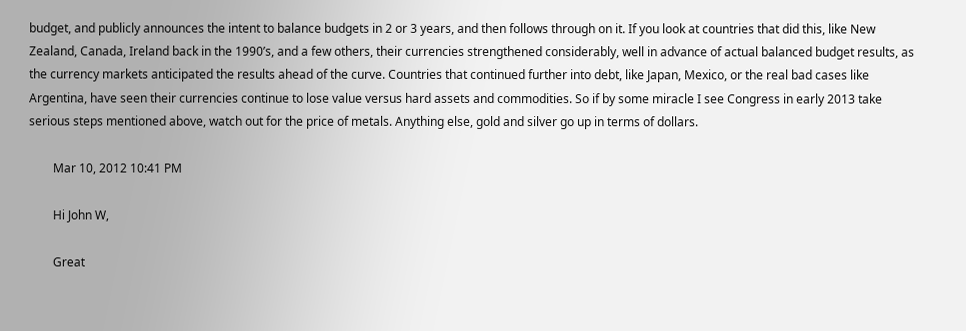budget, and publicly announces the intent to balance budgets in 2 or 3 years, and then follows through on it. If you look at countries that did this, like New Zealand, Canada, Ireland back in the 1990’s, and a few others, their currencies strengthened considerably, well in advance of actual balanced budget results, as the currency markets anticipated the results ahead of the curve. Countries that continued further into debt, like Japan, Mexico, or the real bad cases like Argentina, have seen their currencies continue to lose value versus hard assets and commodities. So if by some miracle I see Congress in early 2013 take serious steps mentioned above, watch out for the price of metals. Anything else, gold and silver go up in terms of dollars.

        Mar 10, 2012 10:41 PM

        Hi John W,

        Great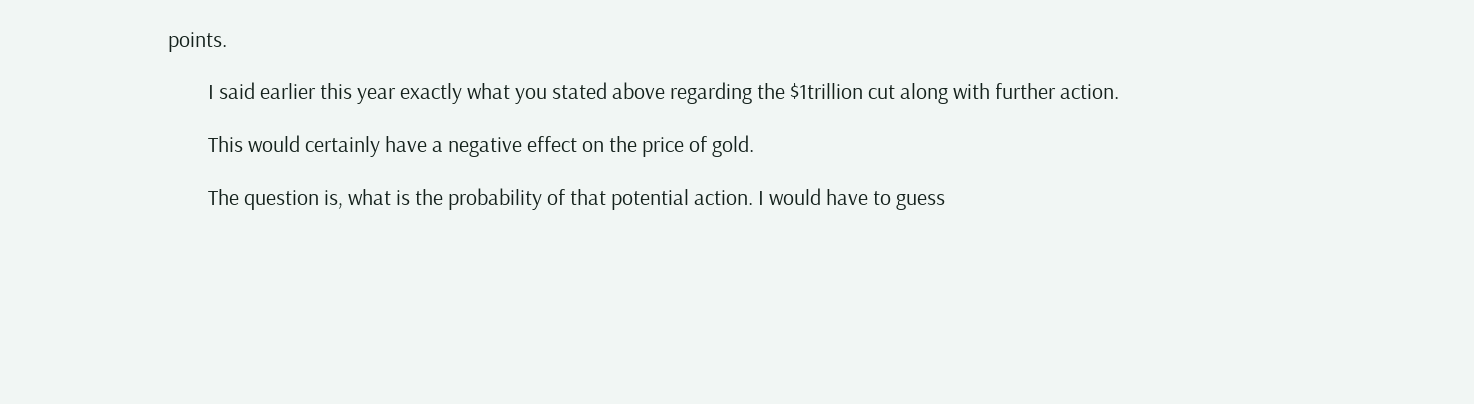points.

        I said earlier this year exactly what you stated above regarding the $1trillion cut along with further action.

        This would certainly have a negative effect on the price of gold.

        The question is, what is the probability of that potential action. I would have to guess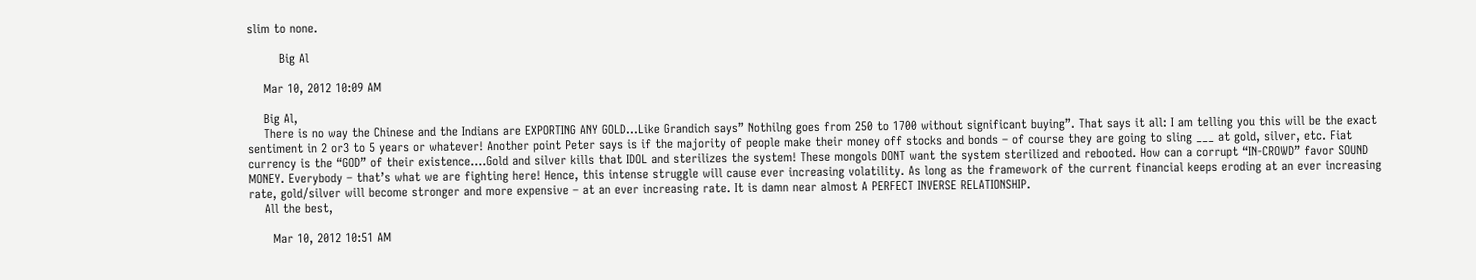slim to none.

        Big Al

    Mar 10, 2012 10:09 AM

    Big Al,
    There is no way the Chinese and the Indians are EXPORTING ANY GOLD…Like Grandich says” Nothilng goes from 250 to 1700 without significant buying”. That says it all: I am telling you this will be the exact sentiment in 2 or3 to 5 years or whatever! Another point Peter says is if the majority of people make their money off stocks and bonds – of course they are going to sling ___ at gold, silver, etc. Fiat currency is the “GOD” of their existence….Gold and silver kills that IDOL and sterilizes the system! These mongols DONT want the system sterilized and rebooted. How can a corrupt “IN-CROWD” favor SOUND MONEY. Everybody – that’s what we are fighting here! Hence, this intense struggle will cause ever increasing volatility. As long as the framework of the current financial keeps eroding at an ever increasing rate, gold/silver will become stronger and more expensive – at an ever increasing rate. It is damn near almost A PERFECT INVERSE RELATIONSHIP.
    All the best,

      Mar 10, 2012 10:51 AM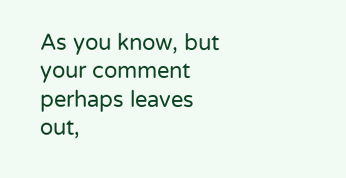As you know, but your comment perhaps leaves out,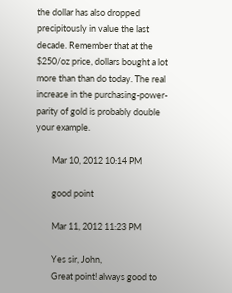the dollar has also dropped precipitously in value the last decade. Remember that at the $250/oz price, dollars bought a lot more than than do today. The real increase in the purchasing-power-parity of gold is probably double your example.

        Mar 10, 2012 10:14 PM

        good point

        Mar 11, 2012 11:23 PM

        Yes sir, John,
        Great point! always good to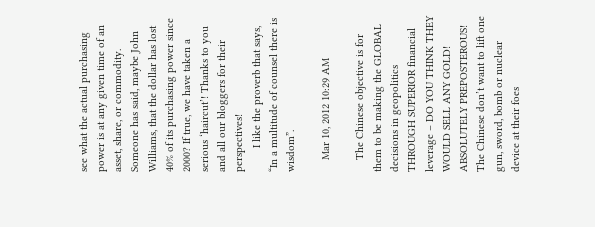see what the actual purchasing power is at any given time of an asset, share, or commodity. Someone has said, maybe John Williams, that the dollar has lost 40% of its purchasing power since 2000? If true, we have taken a serious ‘haircut’! Thanks to you and all our bloggers for their perspectives!
        I like the proverb that says, “In a multitude of counsel there is wisdom”.

    Mar 10, 2012 10:29 AM

    The Chinese objective is for them to be making the GLOBAL decisions in geopolitics THROUGH SUPERIOR financial leverage – DO YOU THINK THEY WOULD SELL ANY GOLD! ABSOLUTELY PREPOSTEROUS! The Chinese don’t want to lift one gun, sword, bomb or nuclear device at their foes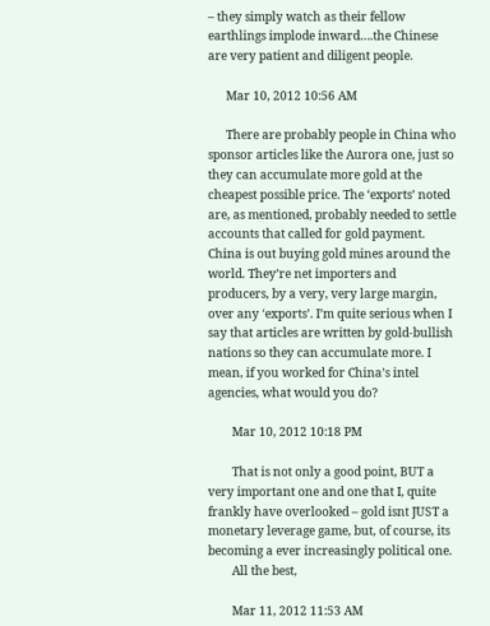– they simply watch as their fellow earthlings implode inward….the Chinese are very patient and diligent people.

      Mar 10, 2012 10:56 AM

      There are probably people in China who sponsor articles like the Aurora one, just so they can accumulate more gold at the cheapest possible price. The ‘exports’ noted are, as mentioned, probably needed to settle accounts that called for gold payment. China is out buying gold mines around the world. They’re net importers and producers, by a very, very large margin, over any ‘exports’. I’m quite serious when I say that articles are written by gold-bullish nations so they can accumulate more. I mean, if you worked for China’s intel agencies, what would you do?

        Mar 10, 2012 10:18 PM

        That is not only a good point, BUT a very important one and one that I, quite frankly have overlooked – gold isnt JUST a monetary leverage game, but, of course, its becoming a ever increasingly political one.
        All the best,

        Mar 11, 2012 11:53 AM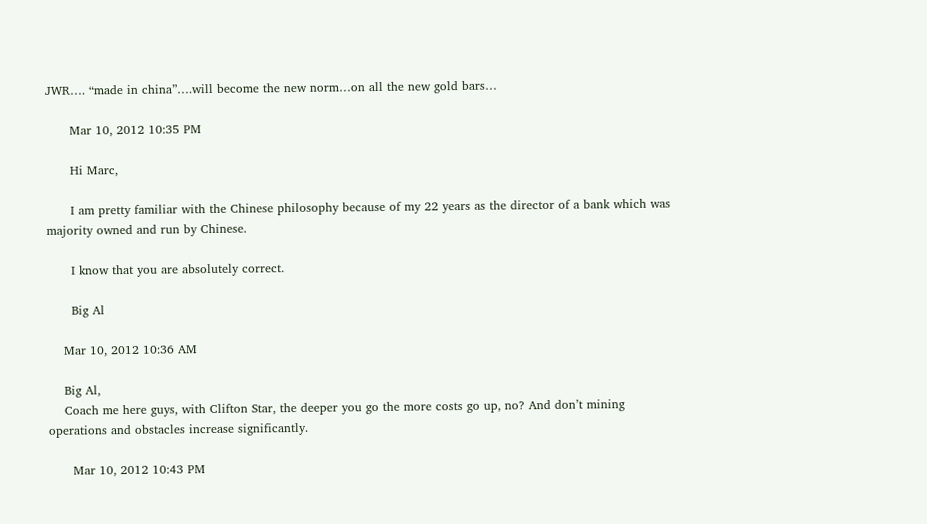JWR…. “made in china”….will become the new norm…on all the new gold bars…

      Mar 10, 2012 10:35 PM

      Hi Marc,

      I am pretty familiar with the Chinese philosophy because of my 22 years as the director of a bank which was majority owned and run by Chinese.

      I know that you are absolutely correct.

      Big Al

    Mar 10, 2012 10:36 AM

    Big Al,
    Coach me here guys, with Clifton Star, the deeper you go the more costs go up, no? And don’t mining operations and obstacles increase significantly.

      Mar 10, 2012 10:43 PM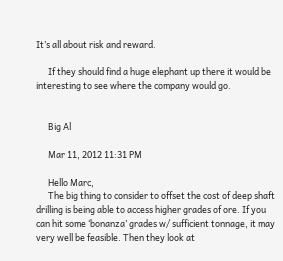It’s all about risk and reward.

      If they should find a huge elephant up there it would be interesting to see where the company would go.


      Big Al

      Mar 11, 2012 11:31 PM

      Hello Marc,
      The big thing to consider to offset the cost of deep shaft drilling is being able to access higher grades of ore. If you can hit some ‘bonanza’ grades w/ sufficient tonnage, it may very well be feasible. Then they look at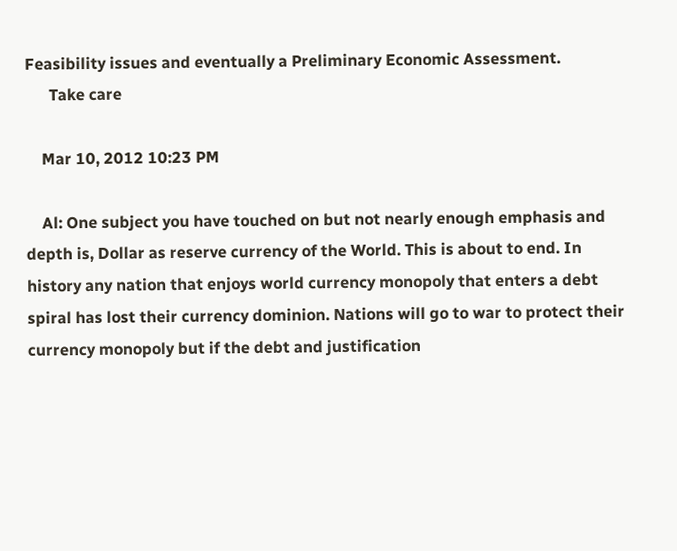Feasibility issues and eventually a Preliminary Economic Assessment.
      Take care

    Mar 10, 2012 10:23 PM

    Al: One subject you have touched on but not nearly enough emphasis and depth is, Dollar as reserve currency of the World. This is about to end. In history any nation that enjoys world currency monopoly that enters a debt spiral has lost their currency dominion. Nations will go to war to protect their currency monopoly but if the debt and justification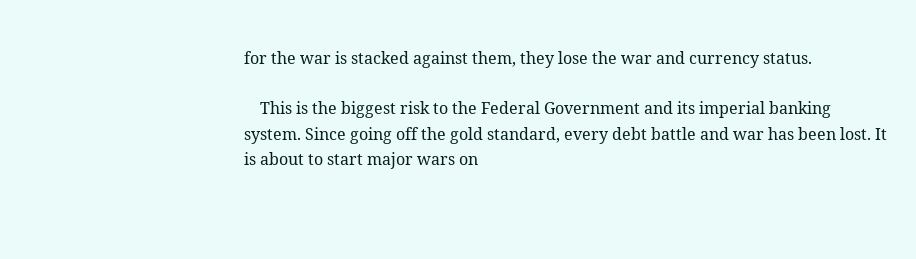for the war is stacked against them, they lose the war and currency status.

    This is the biggest risk to the Federal Government and its imperial banking system. Since going off the gold standard, every debt battle and war has been lost. It is about to start major wars on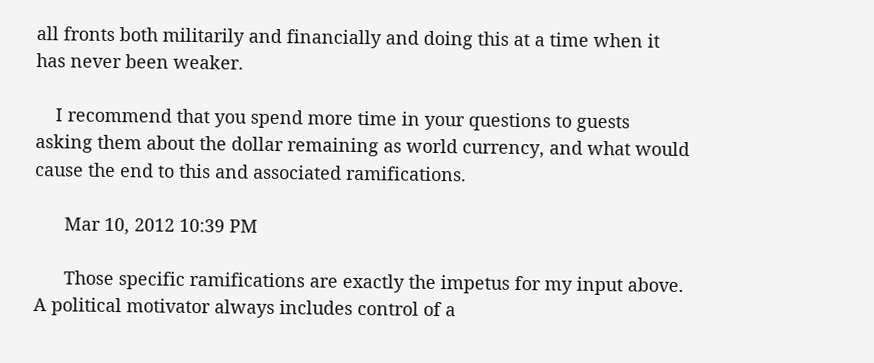all fronts both militarily and financially and doing this at a time when it has never been weaker.

    I recommend that you spend more time in your questions to guests asking them about the dollar remaining as world currency, and what would cause the end to this and associated ramifications.

      Mar 10, 2012 10:39 PM

      Those specific ramifications are exactly the impetus for my input above. A political motivator always includes control of a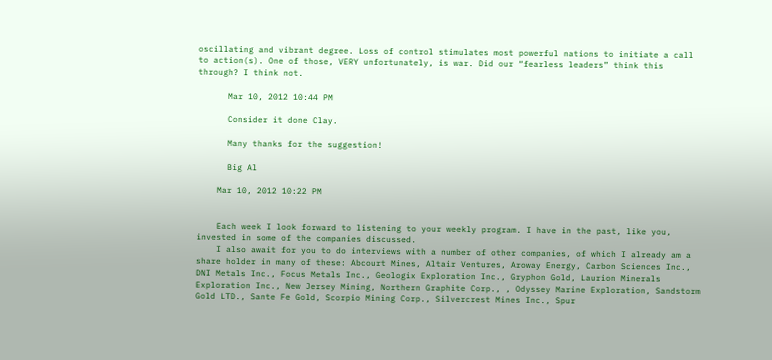oscillating and vibrant degree. Loss of control stimulates most powerful nations to initiate a call to action(s). One of those, VERY unfortunately, is war. Did our “fearless leaders” think this through? I think not.

      Mar 10, 2012 10:44 PM

      Consider it done Clay.

      Many thanks for the suggestion!

      Big Al

    Mar 10, 2012 10:22 PM


    Each week I look forward to listening to your weekly program. I have in the past, like you, invested in some of the companies discussed.
    I also await for you to do interviews with a number of other companies, of which I already am a share holder in many of these: Abcourt Mines, Altair Ventures, Aroway Energy, Carbon Sciences Inc., DNI Metals Inc., Focus Metals Inc., Geologix Exploration Inc., Gryphon Gold, Laurion Minerals Exploration Inc., New Jersey Mining, Northern Graphite Corp., , Odyssey Marine Exploration, Sandstorm Gold LTD., Sante Fe Gold, Scorpio Mining Corp., Silvercrest Mines Inc., Spur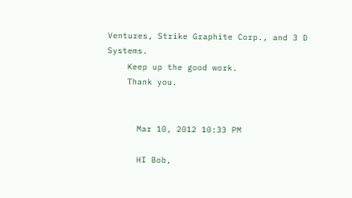Ventures, Strike Graphite Corp., and 3 D Systems.
    Keep up the good work.
    Thank you.


      Mar 10, 2012 10:33 PM

      HI Bob,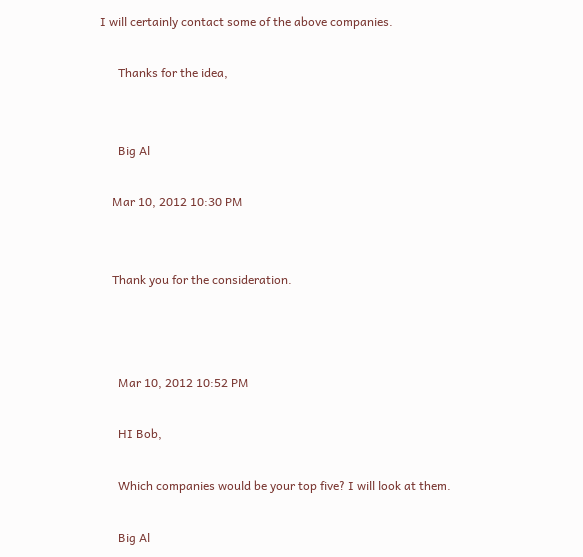I will certainly contact some of the above companies.

      Thanks for the idea,


      Big Al

    Mar 10, 2012 10:30 PM


    Thank you for the consideration.



      Mar 10, 2012 10:52 PM

      HI Bob,

      Which companies would be your top five? I will look at them.

      Big Al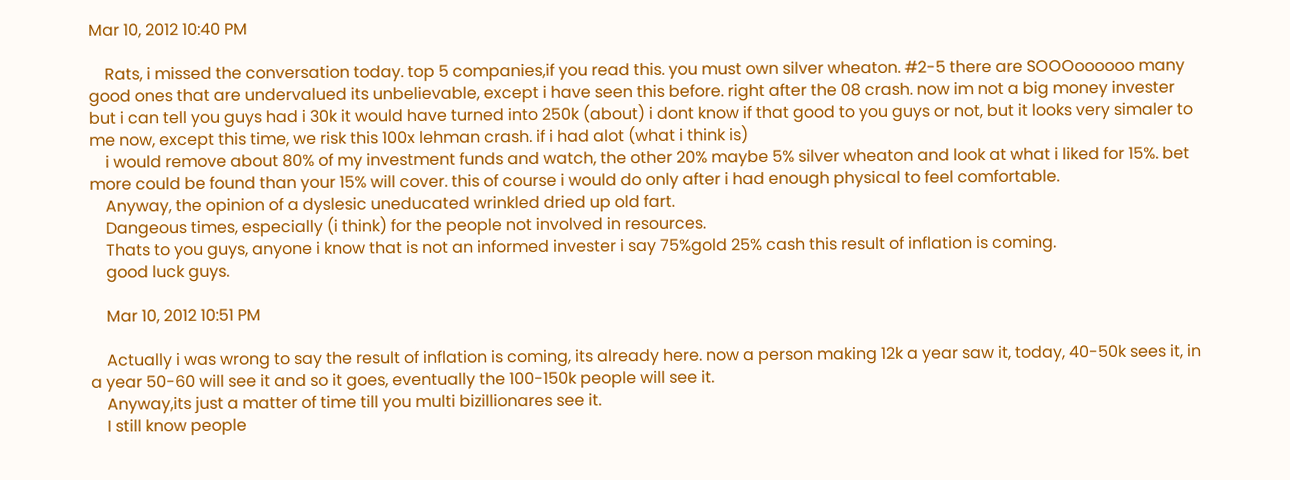Mar 10, 2012 10:40 PM

    Rats, i missed the conversation today. top 5 companies,if you read this. you must own silver wheaton. #2-5 there are SOOOoooooo many good ones that are undervalued its unbelievable, except i have seen this before. right after the 08 crash. now im not a big money invester but i can tell you guys had i 30k it would have turned into 250k (about) i dont know if that good to you guys or not, but it looks very simaler to me now, except this time, we risk this 100x lehman crash. if i had alot (what i think is)
    i would remove about 80% of my investment funds and watch, the other 20% maybe 5% silver wheaton and look at what i liked for 15%. bet more could be found than your 15% will cover. this of course i would do only after i had enough physical to feel comfortable.
    Anyway, the opinion of a dyslesic uneducated wrinkled dried up old fart.
    Dangeous times, especially (i think) for the people not involved in resources.
    Thats to you guys, anyone i know that is not an informed invester i say 75%gold 25% cash this result of inflation is coming.
    good luck guys.

    Mar 10, 2012 10:51 PM

    Actually i was wrong to say the result of inflation is coming, its already here. now a person making 12k a year saw it, today, 40-50k sees it, in a year 50-60 will see it and so it goes, eventually the 100-150k people will see it.
    Anyway,its just a matter of time till you multi bizillionares see it.
    I still know people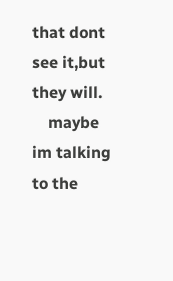that dont see it,but they will.
    maybe im talking to the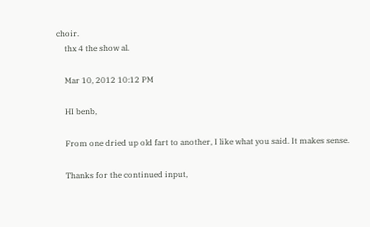choir.
    thx 4 the show al.

    Mar 10, 2012 10:12 PM

    HI benb,

    From one dried up old fart to another, I like what you said. It makes sense.

    Thanks for the continued input,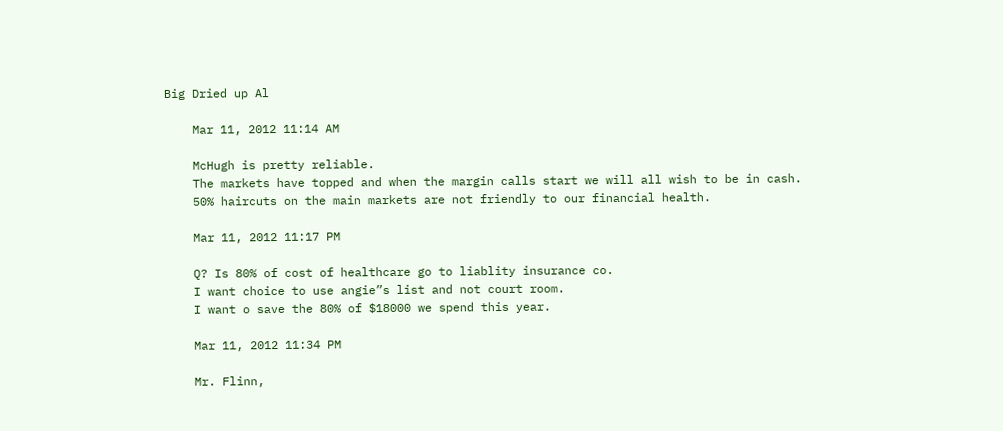Big Dried up Al

    Mar 11, 2012 11:14 AM

    McHugh is pretty reliable.
    The markets have topped and when the margin calls start we will all wish to be in cash.
    50% haircuts on the main markets are not friendly to our financial health.

    Mar 11, 2012 11:17 PM

    Q? Is 80% of cost of healthcare go to liablity insurance co.
    I want choice to use angie”s list and not court room.
    I want o save the 80% of $18000 we spend this year.

    Mar 11, 2012 11:34 PM

    Mr. Flinn,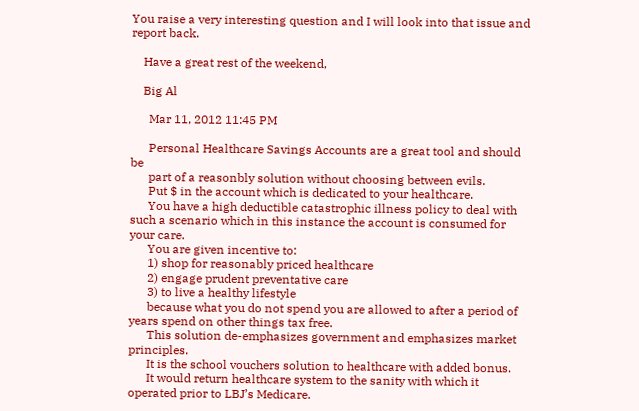You raise a very interesting question and I will look into that issue and report back.

    Have a great rest of the weekend,

    Big Al

      Mar 11, 2012 11:45 PM

      Personal Healthcare Savings Accounts are a great tool and should be
      part of a reasonbly solution without choosing between evils.
      Put $ in the account which is dedicated to your healthcare.
      You have a high deductible catastrophic illness policy to deal with such a scenario which in this instance the account is consumed for your care.
      You are given incentive to:
      1) shop for reasonably priced healthcare
      2) engage prudent preventative care
      3) to live a healthy lifestyle
      because what you do not spend you are allowed to after a period of years spend on other things tax free.
      This solution de-emphasizes government and emphasizes market principles.
      It is the school vouchers solution to healthcare with added bonus.
      It would return healthcare system to the sanity with which it operated prior to LBJ’s Medicare.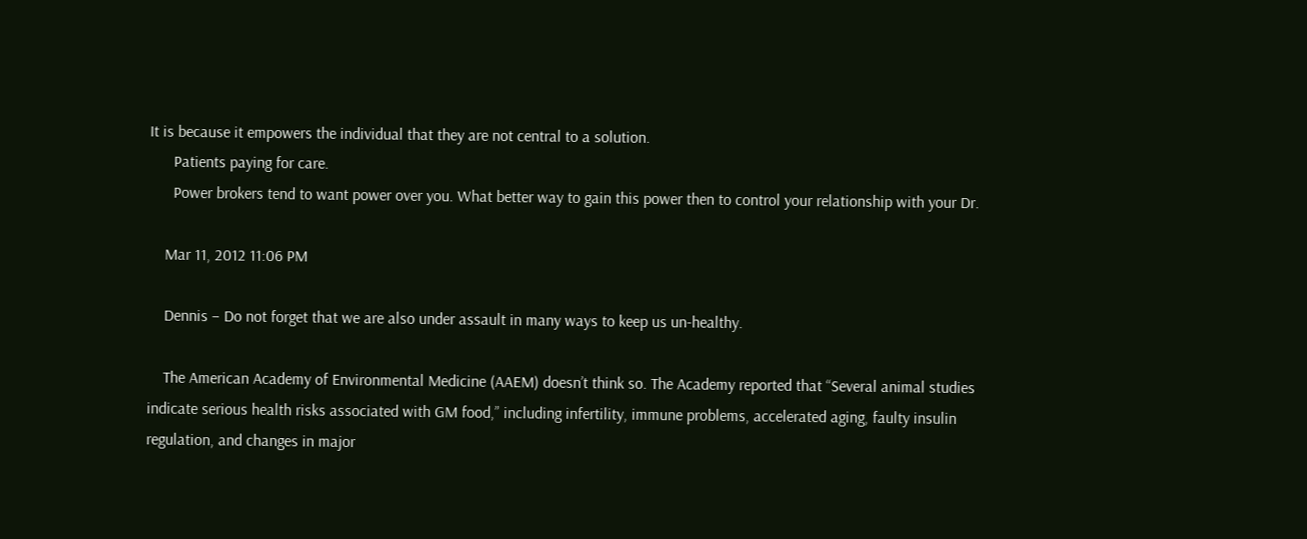It is because it empowers the individual that they are not central to a solution.
      Patients paying for care.
      Power brokers tend to want power over you. What better way to gain this power then to control your relationship with your Dr.

    Mar 11, 2012 11:06 PM

    Dennis – Do not forget that we are also under assault in many ways to keep us un-healthy.

    The American Academy of Environmental Medicine (AAEM) doesn’t think so. The Academy reported that “Several animal studies indicate serious health risks associated with GM food,” including infertility, immune problems, accelerated aging, faulty insulin regulation, and changes in major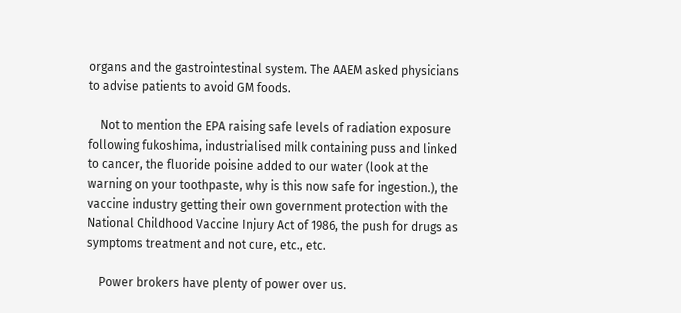organs and the gastrointestinal system. The AAEM asked physicians to advise patients to avoid GM foods.

    Not to mention the EPA raising safe levels of radiation exposure following fukoshima, industrialised milk containing puss and linked to cancer, the fluoride poisine added to our water (look at the warning on your toothpaste, why is this now safe for ingestion.), the vaccine industry getting their own government protection with the National Childhood Vaccine Injury Act of 1986, the push for drugs as symptoms treatment and not cure, etc., etc.

    Power brokers have plenty of power over us.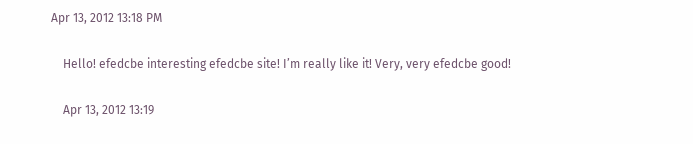Apr 13, 2012 13:18 PM

    Hello! efedcbe interesting efedcbe site! I’m really like it! Very, very efedcbe good!

    Apr 13, 2012 13:19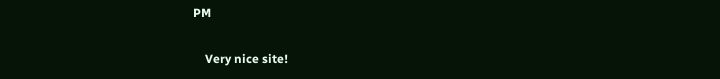PM

    Very nice site!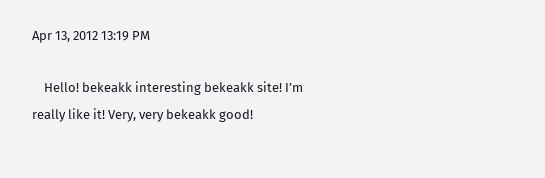Apr 13, 2012 13:19 PM

    Hello! bekeakk interesting bekeakk site! I’m really like it! Very, very bekeakk good!